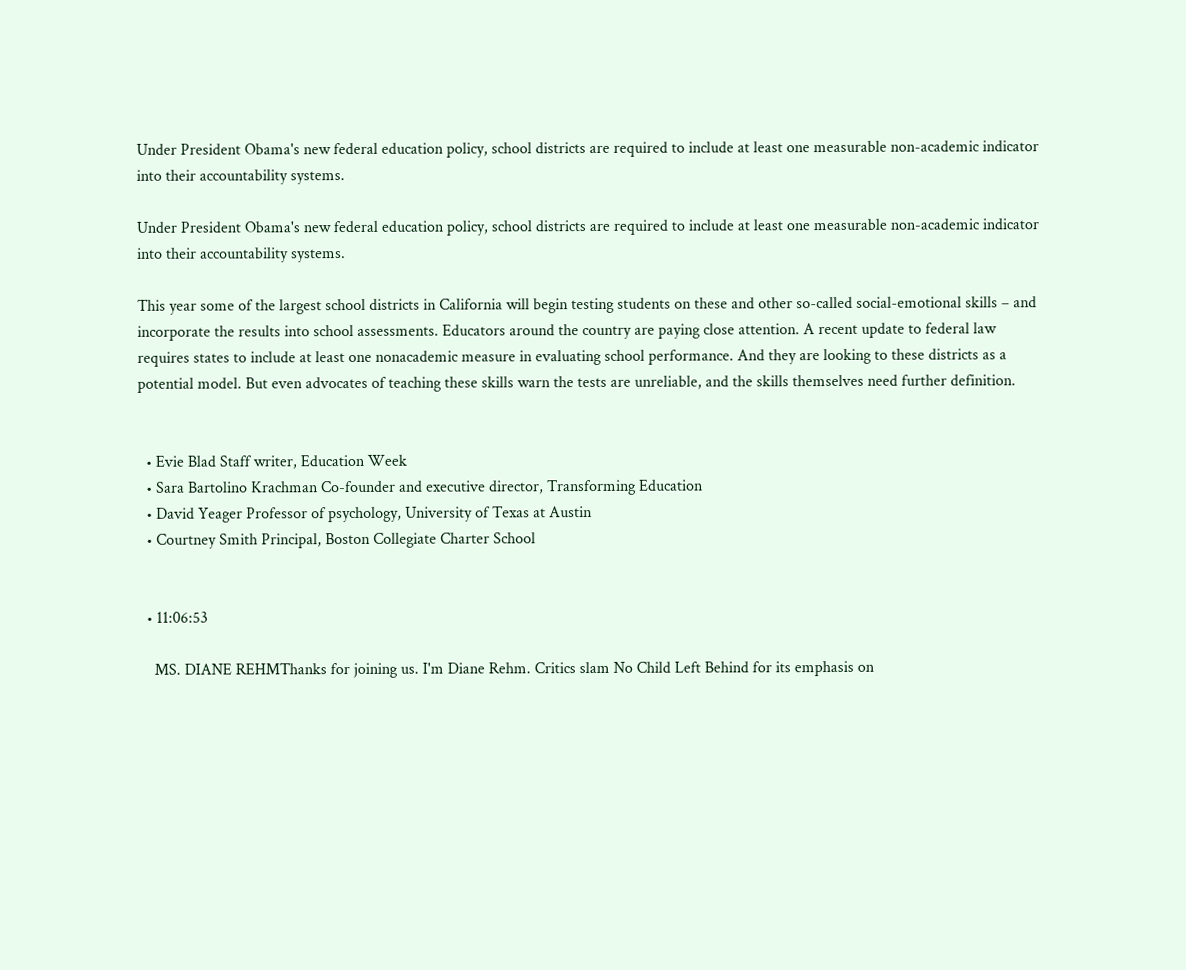Under President Obama's new federal education policy, school districts are required to include at least one measurable non-academic indicator into their accountability systems.

Under President Obama's new federal education policy, school districts are required to include at least one measurable non-academic indicator into their accountability systems.

This year some of the largest school districts in California will begin testing students on these and other so-called social-emotional skills – and incorporate the results into school assessments. Educators around the country are paying close attention. A recent update to federal law requires states to include at least one nonacademic measure in evaluating school performance. And they are looking to these districts as a potential model. But even advocates of teaching these skills warn the tests are unreliable, and the skills themselves need further definition.


  • Evie Blad Staff writer, Education Week
  • Sara Bartolino Krachman Co-founder and executive director, Transforming Education
  • David Yeager Professor of psychology, University of Texas at Austin
  • Courtney Smith Principal, Boston Collegiate Charter School


  • 11:06:53

    MS. DIANE REHMThanks for joining us. I'm Diane Rehm. Critics slam No Child Left Behind for its emphasis on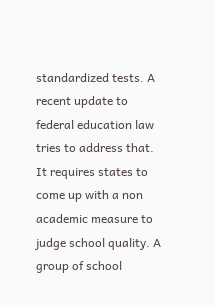standardized tests. A recent update to federal education law tries to address that. It requires states to come up with a non academic measure to judge school quality. A group of school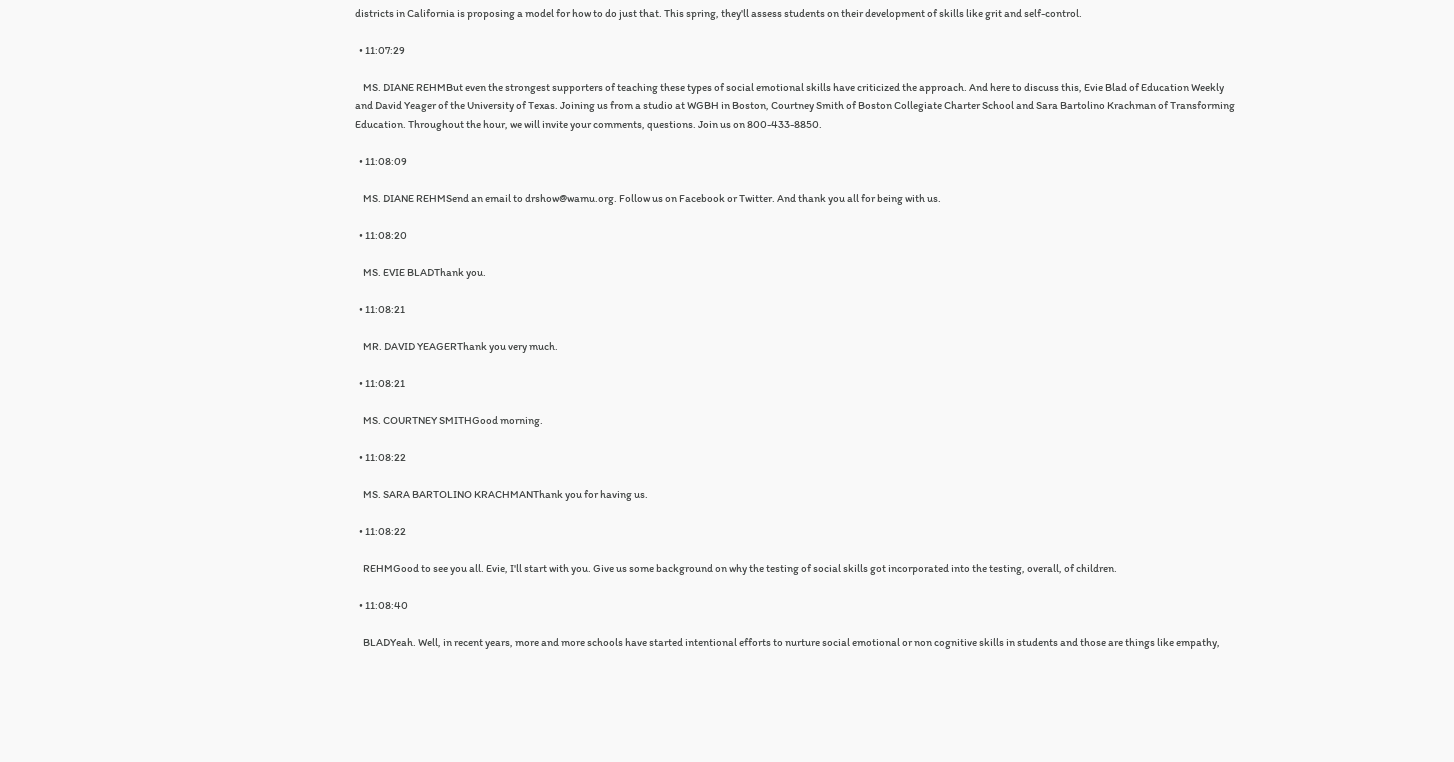districts in California is proposing a model for how to do just that. This spring, they'll assess students on their development of skills like grit and self-control.

  • 11:07:29

    MS. DIANE REHMBut even the strongest supporters of teaching these types of social emotional skills have criticized the approach. And here to discuss this, Evie Blad of Education Weekly and David Yeager of the University of Texas. Joining us from a studio at WGBH in Boston, Courtney Smith of Boston Collegiate Charter School and Sara Bartolino Krachman of Transforming Education. Throughout the hour, we will invite your comments, questions. Join us on 800-433-8850.

  • 11:08:09

    MS. DIANE REHMSend an email to drshow@wamu.org. Follow us on Facebook or Twitter. And thank you all for being with us.

  • 11:08:20

    MS. EVIE BLADThank you.

  • 11:08:21

    MR. DAVID YEAGERThank you very much.

  • 11:08:21

    MS. COURTNEY SMITHGood morning.

  • 11:08:22

    MS. SARA BARTOLINO KRACHMANThank you for having us.

  • 11:08:22

    REHMGood to see you all. Evie, I'll start with you. Give us some background on why the testing of social skills got incorporated into the testing, overall, of children.

  • 11:08:40

    BLADYeah. Well, in recent years, more and more schools have started intentional efforts to nurture social emotional or non cognitive skills in students and those are things like empathy,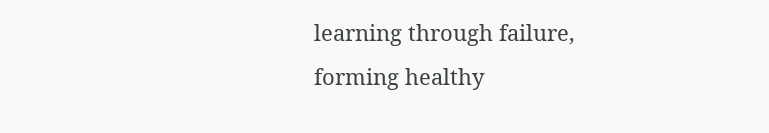learning through failure, forming healthy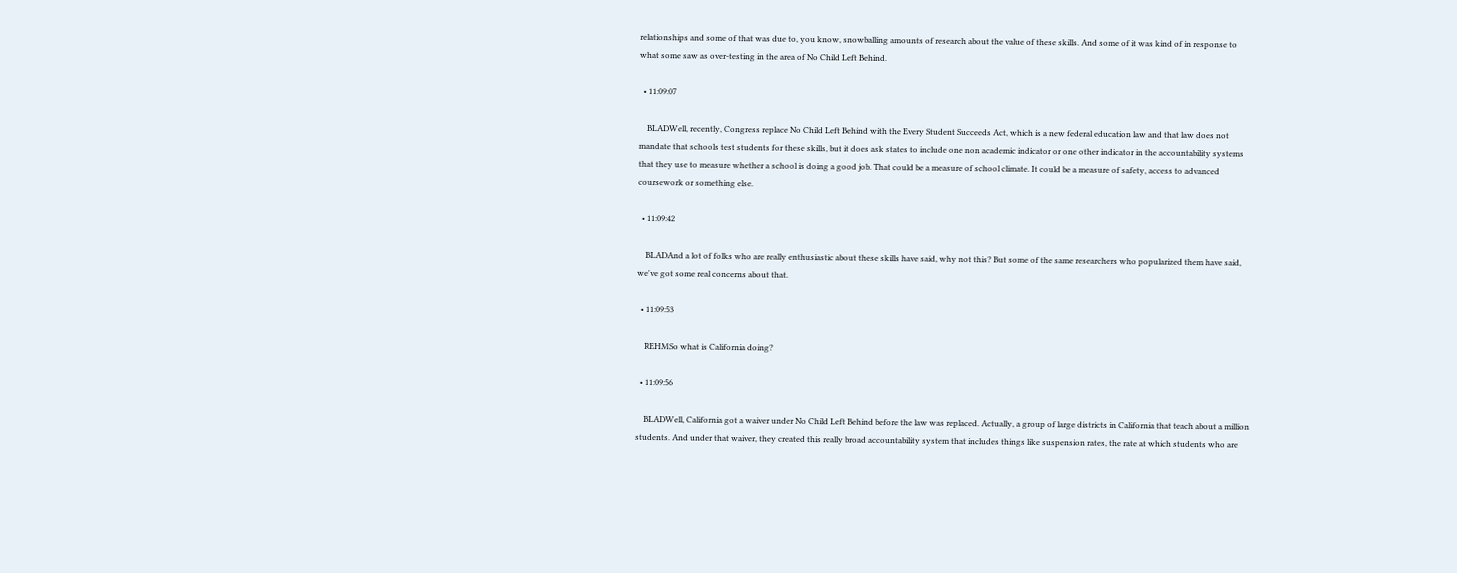relationships and some of that was due to, you know, snowballing amounts of research about the value of these skills. And some of it was kind of in response to what some saw as over-testing in the area of No Child Left Behind.

  • 11:09:07

    BLADWell, recently, Congress replace No Child Left Behind with the Every Student Succeeds Act, which is a new federal education law and that law does not mandate that schools test students for these skills, but it does ask states to include one non academic indicator or one other indicator in the accountability systems that they use to measure whether a school is doing a good job. That could be a measure of school climate. It could be a measure of safety, access to advanced coursework or something else.

  • 11:09:42

    BLADAnd a lot of folks who are really enthusiastic about these skills have said, why not this? But some of the same researchers who popularized them have said, we've got some real concerns about that.

  • 11:09:53

    REHMSo what is California doing?

  • 11:09:56

    BLADWell, California got a waiver under No Child Left Behind before the law was replaced. Actually, a group of large districts in California that teach about a million students. And under that waiver, they created this really broad accountability system that includes things like suspension rates, the rate at which students who are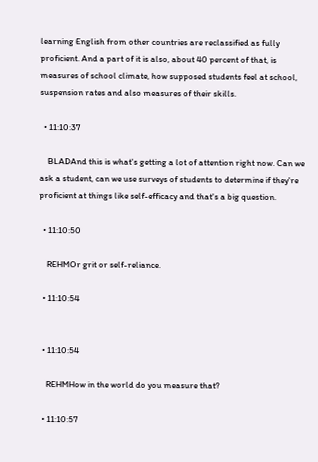learning English from other countries are reclassified as fully proficient. And a part of it is also, about 40 percent of that, is measures of school climate, how supposed students feel at school, suspension rates and also measures of their skills.

  • 11:10:37

    BLADAnd this is what's getting a lot of attention right now. Can we ask a student, can we use surveys of students to determine if they're proficient at things like self-efficacy and that's a big question.

  • 11:10:50

    REHMOr grit or self-reliance.

  • 11:10:54


  • 11:10:54

    REHMHow in the world do you measure that?

  • 11:10:57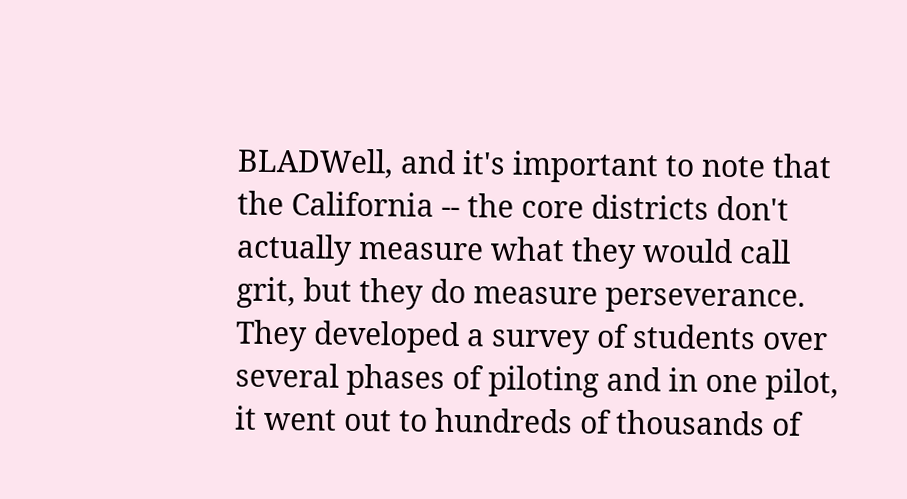BLADWell, and it's important to note that the California -- the core districts don't actually measure what they would call grit, but they do measure perseverance. They developed a survey of students over several phases of piloting and in one pilot, it went out to hundreds of thousands of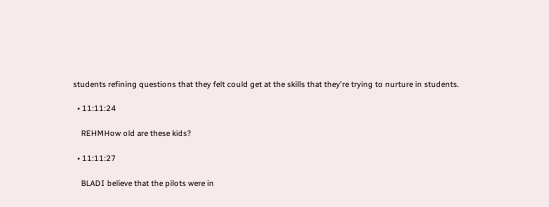students refining questions that they felt could get at the skills that they're trying to nurture in students.

  • 11:11:24

    REHMHow old are these kids?

  • 11:11:27

    BLADI believe that the pilots were in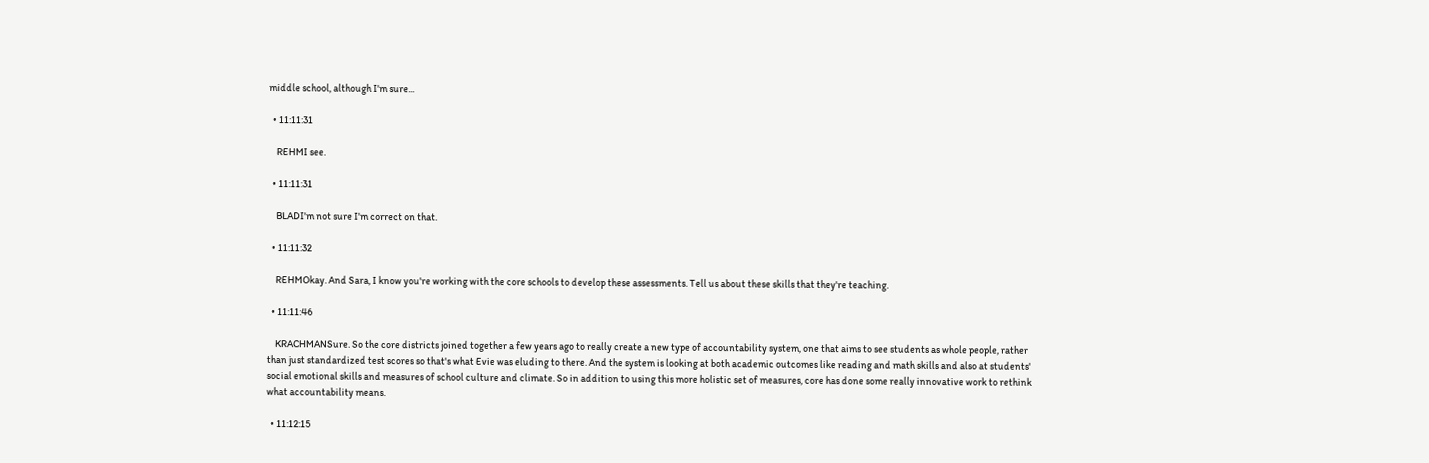middle school, although I'm sure...

  • 11:11:31

    REHMI see.

  • 11:11:31

    BLADI'm not sure I'm correct on that.

  • 11:11:32

    REHMOkay. And Sara, I know you're working with the core schools to develop these assessments. Tell us about these skills that they're teaching.

  • 11:11:46

    KRACHMANSure. So the core districts joined together a few years ago to really create a new type of accountability system, one that aims to see students as whole people, rather than just standardized test scores so that's what Evie was eluding to there. And the system is looking at both academic outcomes like reading and math skills and also at students' social emotional skills and measures of school culture and climate. So in addition to using this more holistic set of measures, core has done some really innovative work to rethink what accountability means.

  • 11:12:15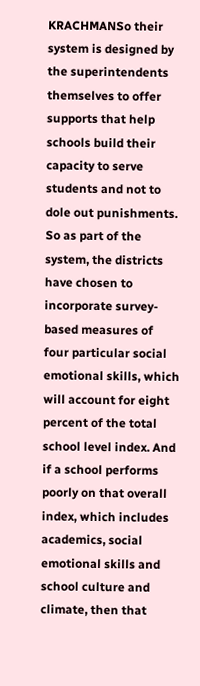KRACHMANSo their system is designed by the superintendents themselves to offer supports that help schools build their capacity to serve students and not to dole out punishments. So as part of the system, the districts have chosen to incorporate survey-based measures of four particular social emotional skills, which will account for eight percent of the total school level index. And if a school performs poorly on that overall index, which includes academics, social emotional skills and school culture and climate, then that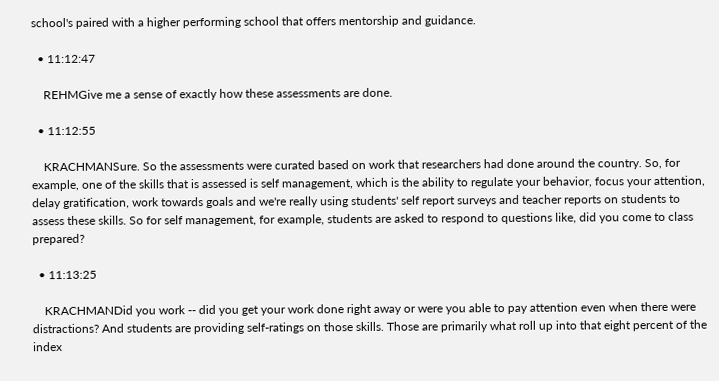school's paired with a higher performing school that offers mentorship and guidance.

  • 11:12:47

    REHMGive me a sense of exactly how these assessments are done.

  • 11:12:55

    KRACHMANSure. So the assessments were curated based on work that researchers had done around the country. So, for example, one of the skills that is assessed is self management, which is the ability to regulate your behavior, focus your attention, delay gratification, work towards goals and we're really using students' self report surveys and teacher reports on students to assess these skills. So for self management, for example, students are asked to respond to questions like, did you come to class prepared?

  • 11:13:25

    KRACHMANDid you work -- did you get your work done right away or were you able to pay attention even when there were distractions? And students are providing self-ratings on those skills. Those are primarily what roll up into that eight percent of the index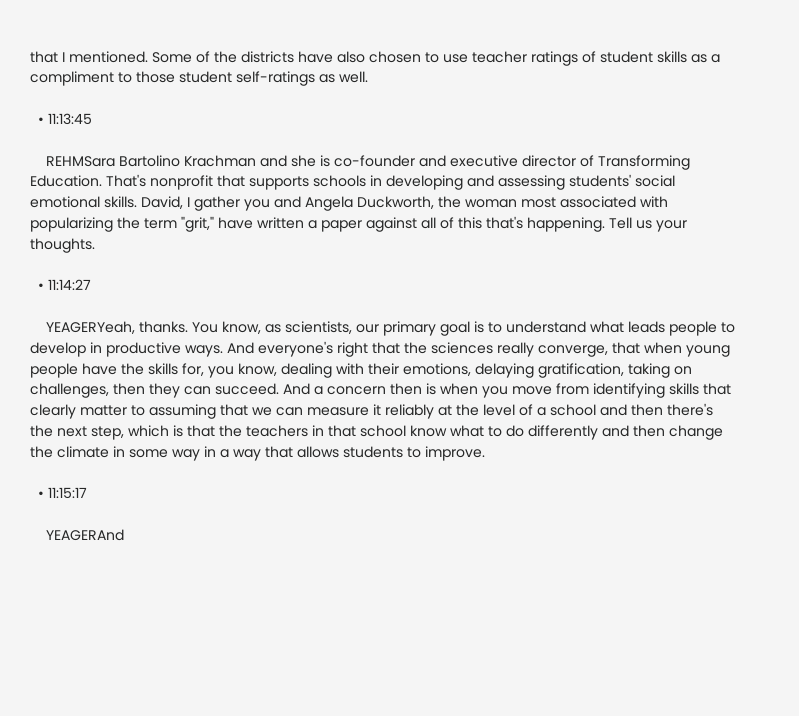that I mentioned. Some of the districts have also chosen to use teacher ratings of student skills as a compliment to those student self-ratings as well.

  • 11:13:45

    REHMSara Bartolino Krachman and she is co-founder and executive director of Transforming Education. That's nonprofit that supports schools in developing and assessing students' social emotional skills. David, I gather you and Angela Duckworth, the woman most associated with popularizing the term "grit," have written a paper against all of this that's happening. Tell us your thoughts.

  • 11:14:27

    YEAGERYeah, thanks. You know, as scientists, our primary goal is to understand what leads people to develop in productive ways. And everyone's right that the sciences really converge, that when young people have the skills for, you know, dealing with their emotions, delaying gratification, taking on challenges, then they can succeed. And a concern then is when you move from identifying skills that clearly matter to assuming that we can measure it reliably at the level of a school and then there's the next step, which is that the teachers in that school know what to do differently and then change the climate in some way in a way that allows students to improve.

  • 11:15:17

    YEAGERAnd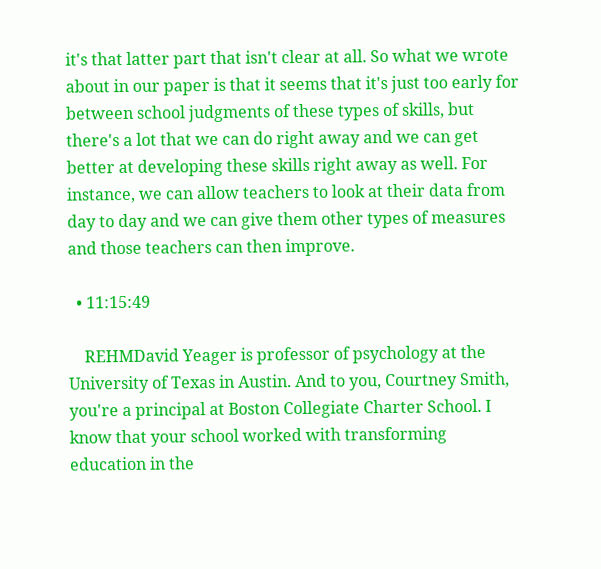it's that latter part that isn't clear at all. So what we wrote about in our paper is that it seems that it's just too early for between school judgments of these types of skills, but there's a lot that we can do right away and we can get better at developing these skills right away as well. For instance, we can allow teachers to look at their data from day to day and we can give them other types of measures and those teachers can then improve.

  • 11:15:49

    REHMDavid Yeager is professor of psychology at the University of Texas in Austin. And to you, Courtney Smith, you're a principal at Boston Collegiate Charter School. I know that your school worked with transforming education in the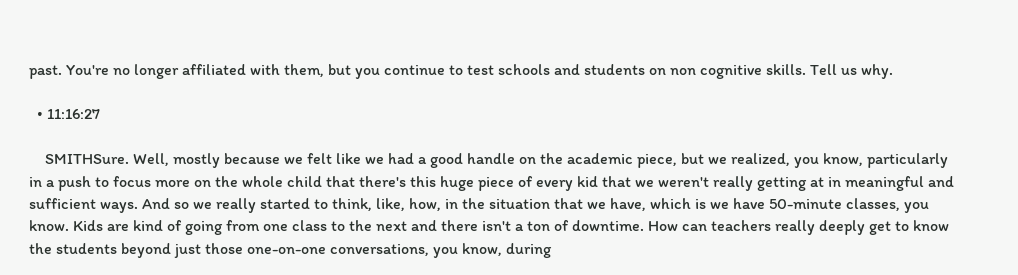past. You're no longer affiliated with them, but you continue to test schools and students on non cognitive skills. Tell us why.

  • 11:16:27

    SMITHSure. Well, mostly because we felt like we had a good handle on the academic piece, but we realized, you know, particularly in a push to focus more on the whole child that there's this huge piece of every kid that we weren't really getting at in meaningful and sufficient ways. And so we really started to think, like, how, in the situation that we have, which is we have 50-minute classes, you know. Kids are kind of going from one class to the next and there isn't a ton of downtime. How can teachers really deeply get to know the students beyond just those one-on-one conversations, you know, during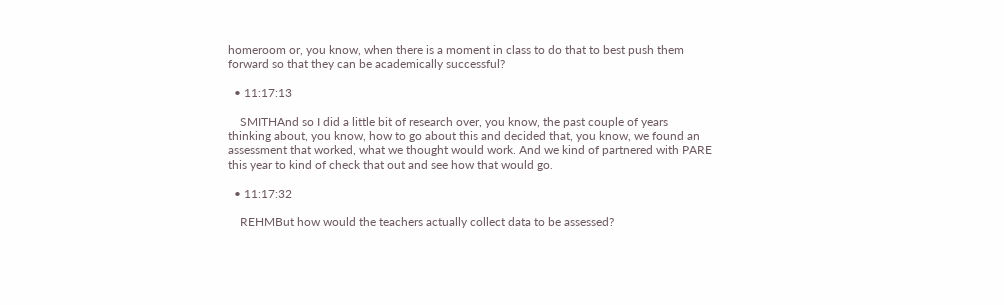homeroom or, you know, when there is a moment in class to do that to best push them forward so that they can be academically successful?

  • 11:17:13

    SMITHAnd so I did a little bit of research over, you know, the past couple of years thinking about, you know, how to go about this and decided that, you know, we found an assessment that worked, what we thought would work. And we kind of partnered with PARE this year to kind of check that out and see how that would go.

  • 11:17:32

    REHMBut how would the teachers actually collect data to be assessed?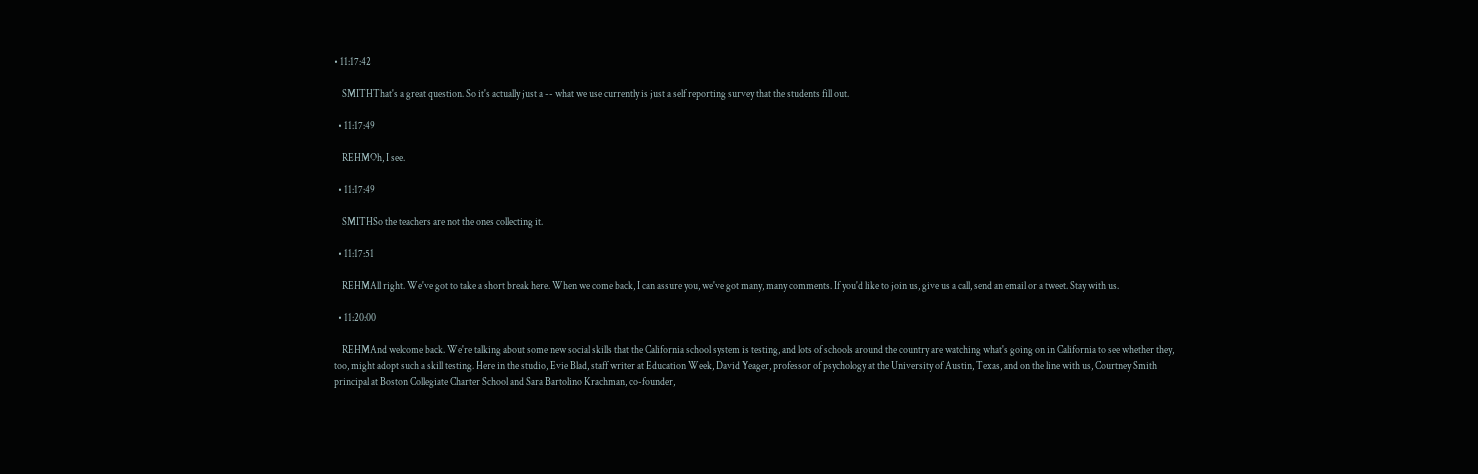• 11:17:42

    SMITHThat's a great question. So it's actually just a -- what we use currently is just a self reporting survey that the students fill out.

  • 11:17:49

    REHMOh, I see.

  • 11:17:49

    SMITHSo the teachers are not the ones collecting it.

  • 11:17:51

    REHMAll right. We've got to take a short break here. When we come back, I can assure you, we've got many, many comments. If you'd like to join us, give us a call, send an email or a tweet. Stay with us.

  • 11:20:00

    REHMAnd welcome back. We're talking about some new social skills that the California school system is testing, and lots of schools around the country are watching what's going on in California to see whether they, too, might adopt such a skill testing. Here in the studio, Evie Blad, staff writer at Education Week, David Yeager, professor of psychology at the University of Austin, Texas, and on the line with us, Courtney Smith principal at Boston Collegiate Charter School and Sara Bartolino Krachman, co-founder,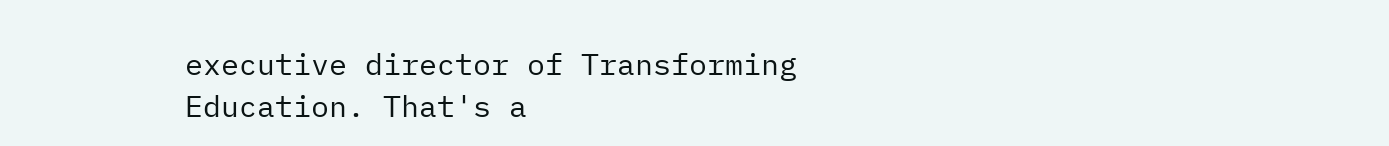executive director of Transforming Education. That's a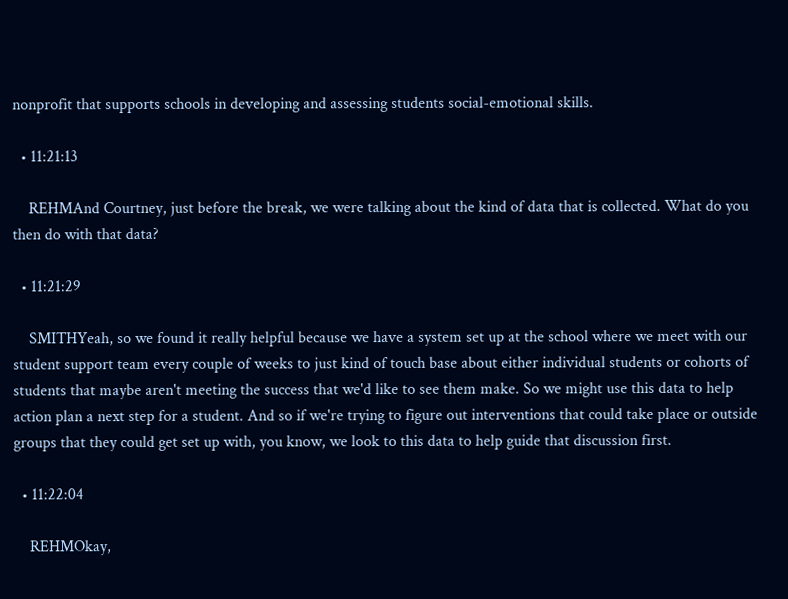nonprofit that supports schools in developing and assessing students social-emotional skills.

  • 11:21:13

    REHMAnd Courtney, just before the break, we were talking about the kind of data that is collected. What do you then do with that data?

  • 11:21:29

    SMITHYeah, so we found it really helpful because we have a system set up at the school where we meet with our student support team every couple of weeks to just kind of touch base about either individual students or cohorts of students that maybe aren't meeting the success that we'd like to see them make. So we might use this data to help action plan a next step for a student. And so if we're trying to figure out interventions that could take place or outside groups that they could get set up with, you know, we look to this data to help guide that discussion first.

  • 11:22:04

    REHMOkay,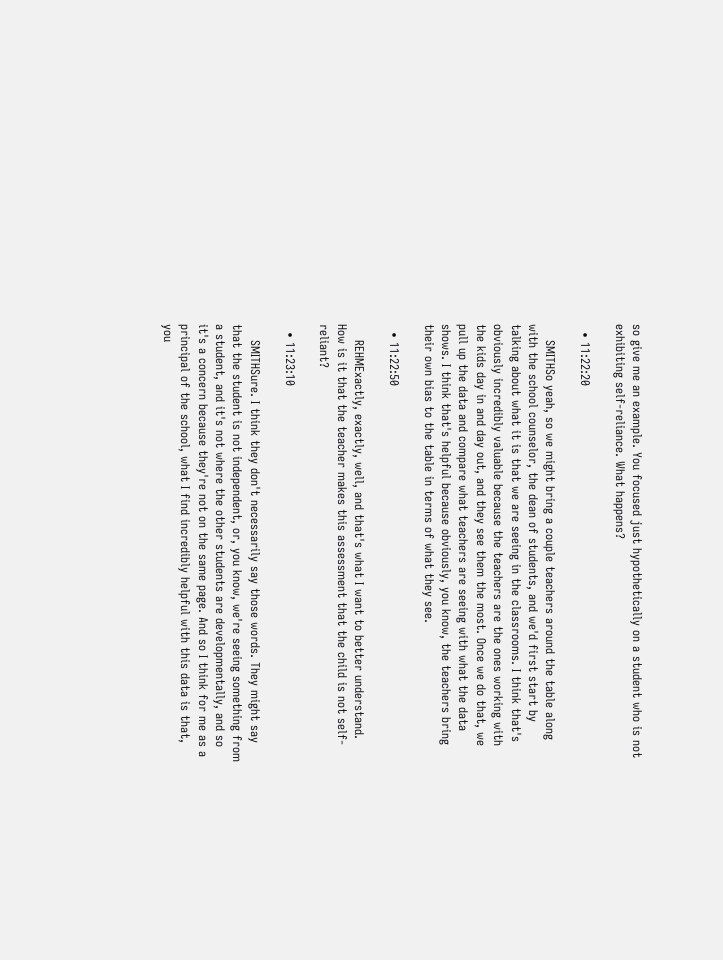so give me an example. You focused just hypothetically on a student who is not exhibiting self-reliance. What happens?

  • 11:22:20

    SMITHSo yeah, so we might bring a couple teachers around the table along with the school counselor, the dean of students, and we'd first start by talking about what it is that we are seeing in the classrooms. I think that's obviously incredibly valuable because the teachers are the ones working with the kids day in and day out, and they see them the most. Once we do that, we pull up the data and compare what teachers are seeing with what the data shows. I think that's helpful because obviously, you know, the teachers bring their own bias to the table in terms of what they see.

  • 11:22:50

    REHMExactly, exactly, well, and that's what I want to better understand. How is it that the teacher makes this assessment that the child is not self-reliant?

  • 11:23:10

    SMITHSure. I think they don't necessarily say those words. They might say that the student is not independent, or, you know, we're seeing something from a student, and it's not where the other students are developmentally, and so it's a concern because they're not on the same page. And so I think for me as a principal of the school, what I find incredibly helpful with this data is that, you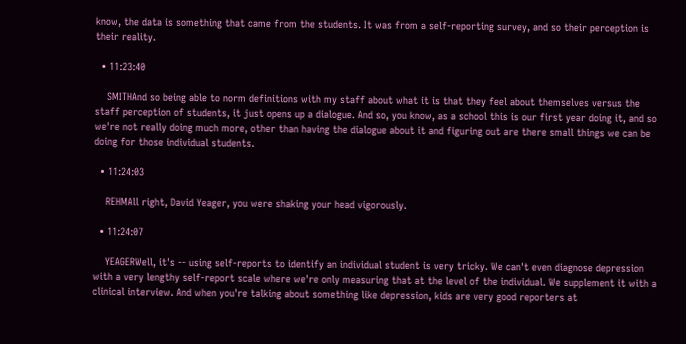know, the data is something that came from the students. It was from a self-reporting survey, and so their perception is their reality.

  • 11:23:40

    SMITHAnd so being able to norm definitions with my staff about what it is that they feel about themselves versus the staff perception of students, it just opens up a dialogue. And so, you know, as a school this is our first year doing it, and so we're not really doing much more, other than having the dialogue about it and figuring out are there small things we can be doing for those individual students.

  • 11:24:03

    REHMAll right, David Yeager, you were shaking your head vigorously.

  • 11:24:07

    YEAGERWell, it's -- using self-reports to identify an individual student is very tricky. We can't even diagnose depression with a very lengthy self-report scale where we're only measuring that at the level of the individual. We supplement it with a clinical interview. And when you're talking about something like depression, kids are very good reporters at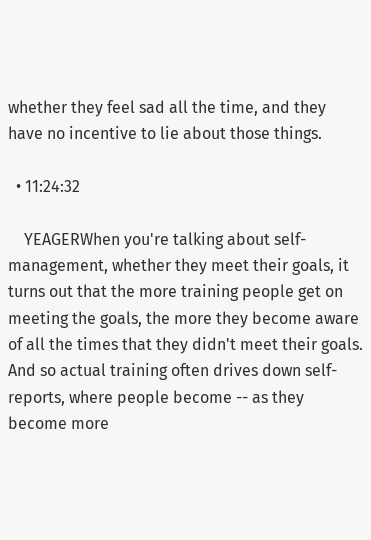whether they feel sad all the time, and they have no incentive to lie about those things.

  • 11:24:32

    YEAGERWhen you're talking about self-management, whether they meet their goals, it turns out that the more training people get on meeting the goals, the more they become aware of all the times that they didn't meet their goals. And so actual training often drives down self-reports, where people become -- as they become more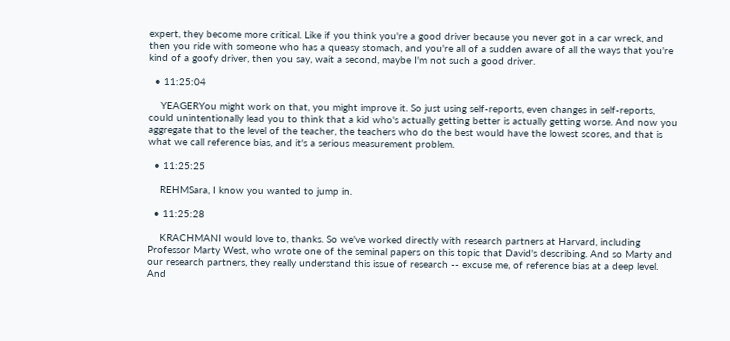expert, they become more critical. Like if you think you're a good driver because you never got in a car wreck, and then you ride with someone who has a queasy stomach, and you're all of a sudden aware of all the ways that you're kind of a goofy driver, then you say, wait a second, maybe I'm not such a good driver.

  • 11:25:04

    YEAGERYou might work on that, you might improve it. So just using self-reports, even changes in self-reports, could unintentionally lead you to think that a kid who's actually getting better is actually getting worse. And now you aggregate that to the level of the teacher, the teachers who do the best would have the lowest scores, and that is what we call reference bias, and it's a serious measurement problem.

  • 11:25:25

    REHMSara, I know you wanted to jump in.

  • 11:25:28

    KRACHMANI would love to, thanks. So we've worked directly with research partners at Harvard, including Professor Marty West, who wrote one of the seminal papers on this topic that David's describing. And so Marty and our research partners, they really understand this issue of research -- excuse me, of reference bias at a deep level. And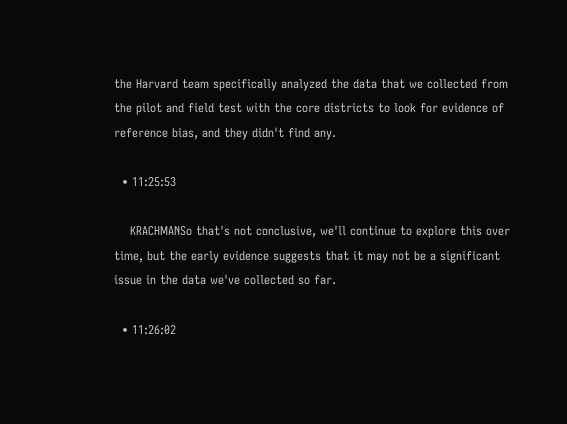the Harvard team specifically analyzed the data that we collected from the pilot and field test with the core districts to look for evidence of reference bias, and they didn't find any.

  • 11:25:53

    KRACHMANSo that's not conclusive, we'll continue to explore this over time, but the early evidence suggests that it may not be a significant issue in the data we've collected so far.

  • 11:26:02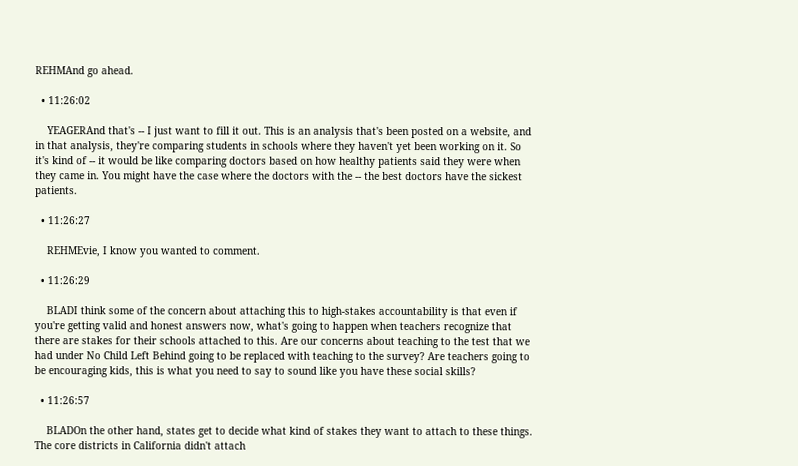REHMAnd go ahead.

  • 11:26:02

    YEAGERAnd that's -- I just want to fill it out. This is an analysis that's been posted on a website, and in that analysis, they're comparing students in schools where they haven't yet been working on it. So it's kind of -- it would be like comparing doctors based on how healthy patients said they were when they came in. You might have the case where the doctors with the -- the best doctors have the sickest patients.

  • 11:26:27

    REHMEvie, I know you wanted to comment.

  • 11:26:29

    BLADI think some of the concern about attaching this to high-stakes accountability is that even if you're getting valid and honest answers now, what's going to happen when teachers recognize that there are stakes for their schools attached to this. Are our concerns about teaching to the test that we had under No Child Left Behind going to be replaced with teaching to the survey? Are teachers going to be encouraging kids, this is what you need to say to sound like you have these social skills?

  • 11:26:57

    BLADOn the other hand, states get to decide what kind of stakes they want to attach to these things. The core districts in California didn't attach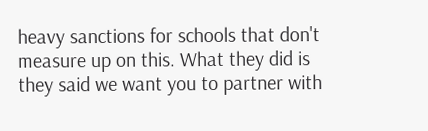heavy sanctions for schools that don't measure up on this. What they did is they said we want you to partner with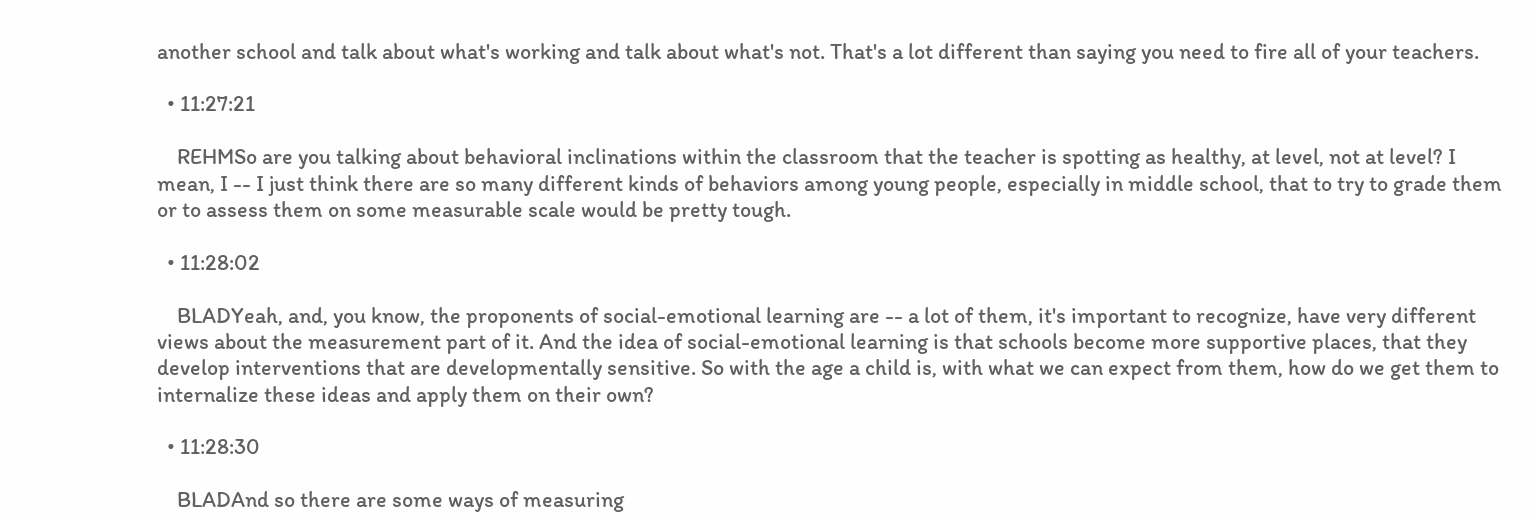another school and talk about what's working and talk about what's not. That's a lot different than saying you need to fire all of your teachers.

  • 11:27:21

    REHMSo are you talking about behavioral inclinations within the classroom that the teacher is spotting as healthy, at level, not at level? I mean, I -- I just think there are so many different kinds of behaviors among young people, especially in middle school, that to try to grade them or to assess them on some measurable scale would be pretty tough.

  • 11:28:02

    BLADYeah, and, you know, the proponents of social-emotional learning are -- a lot of them, it's important to recognize, have very different views about the measurement part of it. And the idea of social-emotional learning is that schools become more supportive places, that they develop interventions that are developmentally sensitive. So with the age a child is, with what we can expect from them, how do we get them to internalize these ideas and apply them on their own?

  • 11:28:30

    BLADAnd so there are some ways of measuring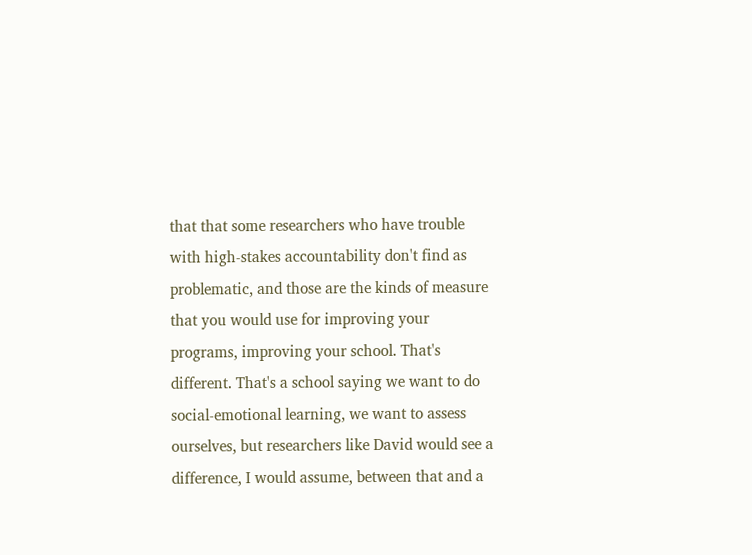that that some researchers who have trouble with high-stakes accountability don't find as problematic, and those are the kinds of measure that you would use for improving your programs, improving your school. That's different. That's a school saying we want to do social-emotional learning, we want to assess ourselves, but researchers like David would see a difference, I would assume, between that and a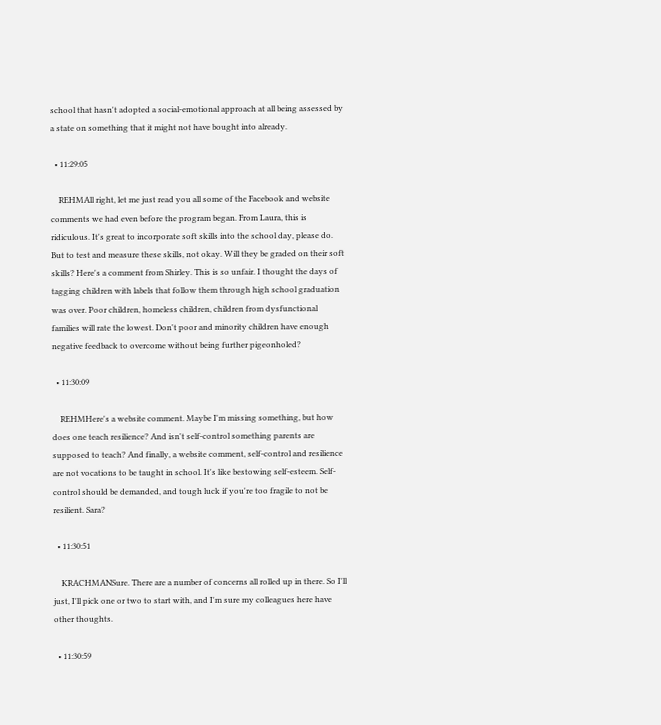school that hasn't adopted a social-emotional approach at all being assessed by a state on something that it might not have bought into already.

  • 11:29:05

    REHMAll right, let me just read you all some of the Facebook and website comments we had even before the program began. From Laura, this is ridiculous. It's great to incorporate soft skills into the school day, please do. But to test and measure these skills, not okay. Will they be graded on their soft skills? Here's a comment from Shirley. This is so unfair. I thought the days of tagging children with labels that follow them through high school graduation was over. Poor children, homeless children, children from dysfunctional families will rate the lowest. Don't poor and minority children have enough negative feedback to overcome without being further pigeonholed?

  • 11:30:09

    REHMHere's a website comment. Maybe I'm missing something, but how does one teach resilience? And isn't self-control something parents are supposed to teach? And finally, a website comment, self-control and resilience are not vocations to be taught in school. It's like bestowing self-esteem. Self-control should be demanded, and tough luck if you're too fragile to not be resilient. Sara?

  • 11:30:51

    KRACHMANSure. There are a number of concerns all rolled up in there. So I'll just, I'll pick one or two to start with, and I'm sure my colleagues here have other thoughts.

  • 11:30:59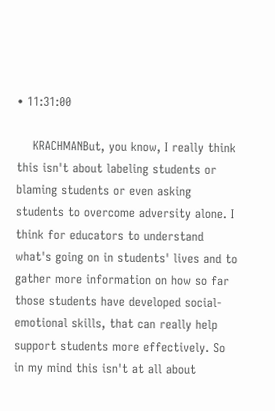• 11:31:00

    KRACHMANBut, you know, I really think this isn't about labeling students or blaming students or even asking students to overcome adversity alone. I think for educators to understand what's going on in students' lives and to gather more information on how so far those students have developed social-emotional skills, that can really help support students more effectively. So in my mind this isn't at all about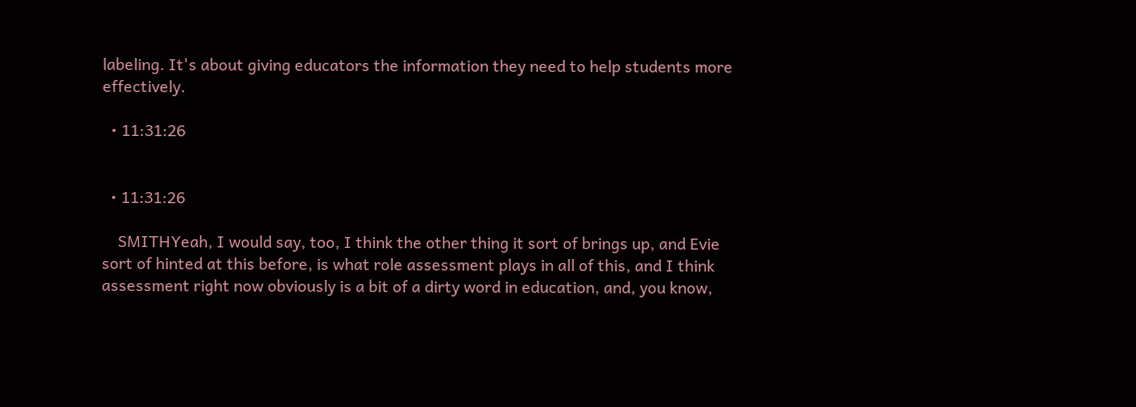labeling. It's about giving educators the information they need to help students more effectively.

  • 11:31:26


  • 11:31:26

    SMITHYeah, I would say, too, I think the other thing it sort of brings up, and Evie sort of hinted at this before, is what role assessment plays in all of this, and I think assessment right now obviously is a bit of a dirty word in education, and, you know,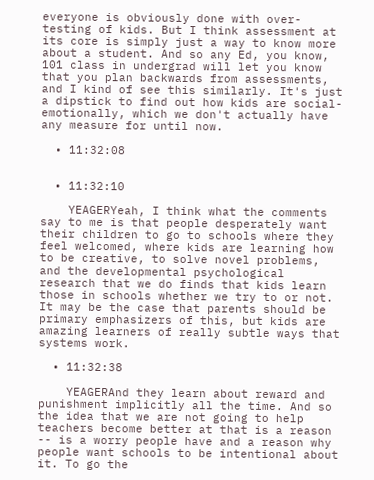everyone is obviously done with over-testing of kids. But I think assessment at its core is simply just a way to know more about a student. And so any Ed, you know, 101 class in undergrad will let you know that you plan backwards from assessments, and I kind of see this similarly. It's just a dipstick to find out how kids are social-emotionally, which we don't actually have any measure for until now.

  • 11:32:08


  • 11:32:10

    YEAGERYeah, I think what the comments say to me is that people desperately want their children to go to schools where they feel welcomed, where kids are learning how to be creative, to solve novel problems, and the developmental psychological research that we do finds that kids learn those in schools whether we try to or not. It may be the case that parents should be primary emphasizers of this, but kids are amazing learners of really subtle ways that systems work.

  • 11:32:38

    YEAGERAnd they learn about reward and punishment implicitly all the time. And so the idea that we are not going to help teachers become better at that is a reason -- is a worry people have and a reason why people want schools to be intentional about it. To go the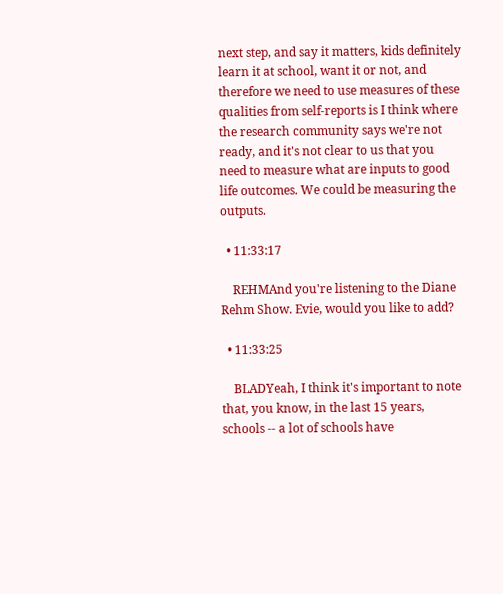next step, and say it matters, kids definitely learn it at school, want it or not, and therefore we need to use measures of these qualities from self-reports is I think where the research community says we're not ready, and it's not clear to us that you need to measure what are inputs to good life outcomes. We could be measuring the outputs.

  • 11:33:17

    REHMAnd you're listening to the Diane Rehm Show. Evie, would you like to add?

  • 11:33:25

    BLADYeah, I think it's important to note that, you know, in the last 15 years, schools -- a lot of schools have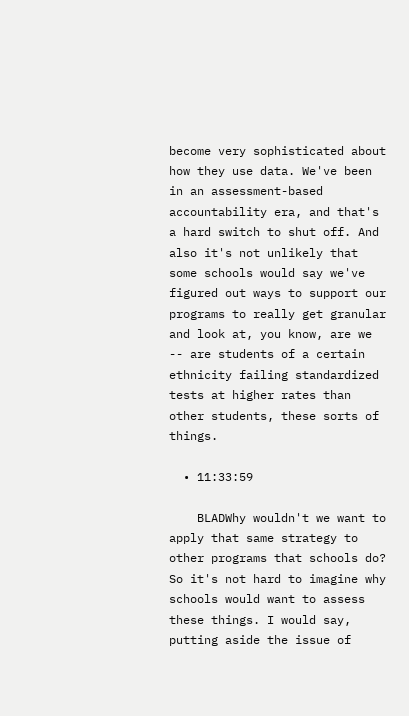become very sophisticated about how they use data. We've been in an assessment-based accountability era, and that's a hard switch to shut off. And also it's not unlikely that some schools would say we've figured out ways to support our programs to really get granular and look at, you know, are we -- are students of a certain ethnicity failing standardized tests at higher rates than other students, these sorts of things.

  • 11:33:59

    BLADWhy wouldn't we want to apply that same strategy to other programs that schools do? So it's not hard to imagine why schools would want to assess these things. I would say, putting aside the issue of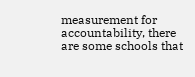measurement for accountability, there are some schools that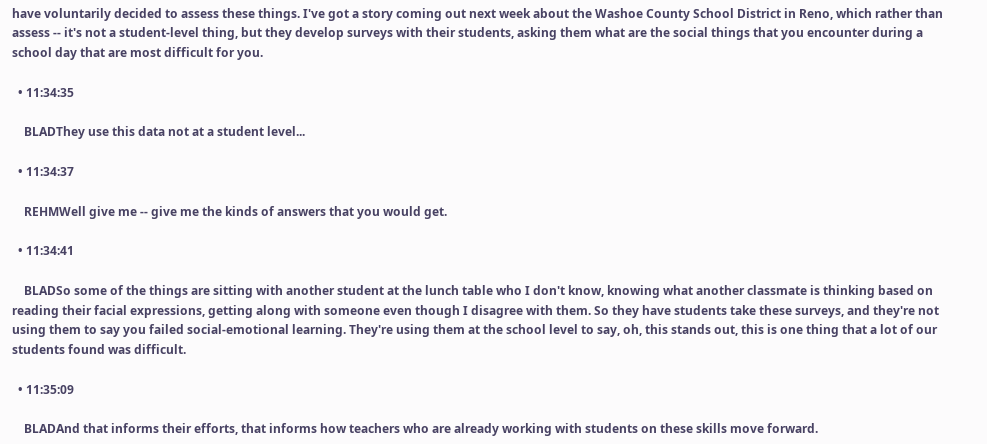have voluntarily decided to assess these things. I've got a story coming out next week about the Washoe County School District in Reno, which rather than assess -- it's not a student-level thing, but they develop surveys with their students, asking them what are the social things that you encounter during a school day that are most difficult for you.

  • 11:34:35

    BLADThey use this data not at a student level...

  • 11:34:37

    REHMWell give me -- give me the kinds of answers that you would get.

  • 11:34:41

    BLADSo some of the things are sitting with another student at the lunch table who I don't know, knowing what another classmate is thinking based on reading their facial expressions, getting along with someone even though I disagree with them. So they have students take these surveys, and they're not using them to say you failed social-emotional learning. They're using them at the school level to say, oh, this stands out, this is one thing that a lot of our students found was difficult.

  • 11:35:09

    BLADAnd that informs their efforts, that informs how teachers who are already working with students on these skills move forward.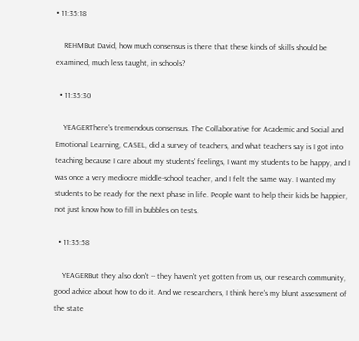• 11:35:18

    REHMBut David, how much consensus is there that these kinds of skills should be examined, much less taught, in schools?

  • 11:35:30

    YEAGERThere's tremendous consensus. The Collaborative for Academic and Social and Emotional Learning, CASEL, did a survey of teachers, and what teachers say is I got into teaching because I care about my students' feelings, I want my students to be happy, and I was once a very mediocre middle-school teacher, and I felt the same way. I wanted my students to be ready for the next phase in life. People want to help their kids be happier, not just know how to fill in bubbles on tests.

  • 11:35:58

    YEAGERBut they also don't -- they haven't yet gotten from us, our research community, good advice about how to do it. And we researchers, I think here's my blunt assessment of the state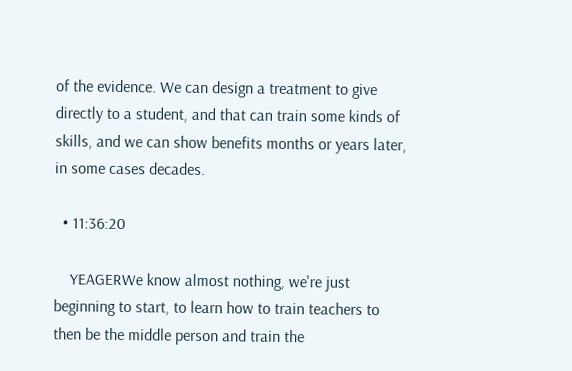of the evidence. We can design a treatment to give directly to a student, and that can train some kinds of skills, and we can show benefits months or years later, in some cases decades.

  • 11:36:20

    YEAGERWe know almost nothing, we're just beginning to start, to learn how to train teachers to then be the middle person and train the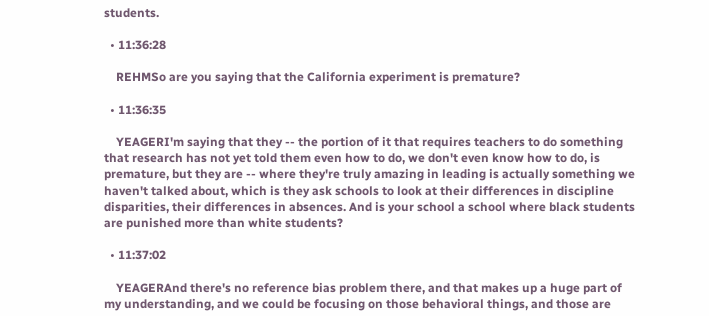students.

  • 11:36:28

    REHMSo are you saying that the California experiment is premature?

  • 11:36:35

    YEAGERI'm saying that they -- the portion of it that requires teachers to do something that research has not yet told them even how to do, we don't even know how to do, is premature, but they are -- where they're truly amazing in leading is actually something we haven't talked about, which is they ask schools to look at their differences in discipline disparities, their differences in absences. And is your school a school where black students are punished more than white students?

  • 11:37:02

    YEAGERAnd there's no reference bias problem there, and that makes up a huge part of my understanding, and we could be focusing on those behavioral things, and those are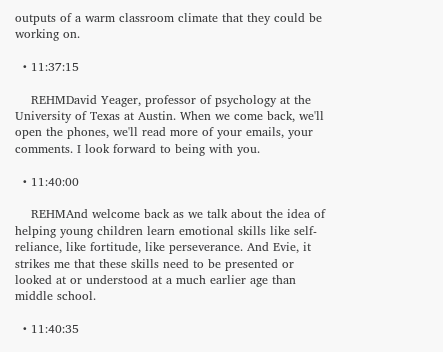outputs of a warm classroom climate that they could be working on.

  • 11:37:15

    REHMDavid Yeager, professor of psychology at the University of Texas at Austin. When we come back, we'll open the phones, we'll read more of your emails, your comments. I look forward to being with you.

  • 11:40:00

    REHMAnd welcome back as we talk about the idea of helping young children learn emotional skills like self-reliance, like fortitude, like perseverance. And Evie, it strikes me that these skills need to be presented or looked at or understood at a much earlier age than middle school.

  • 11:40:35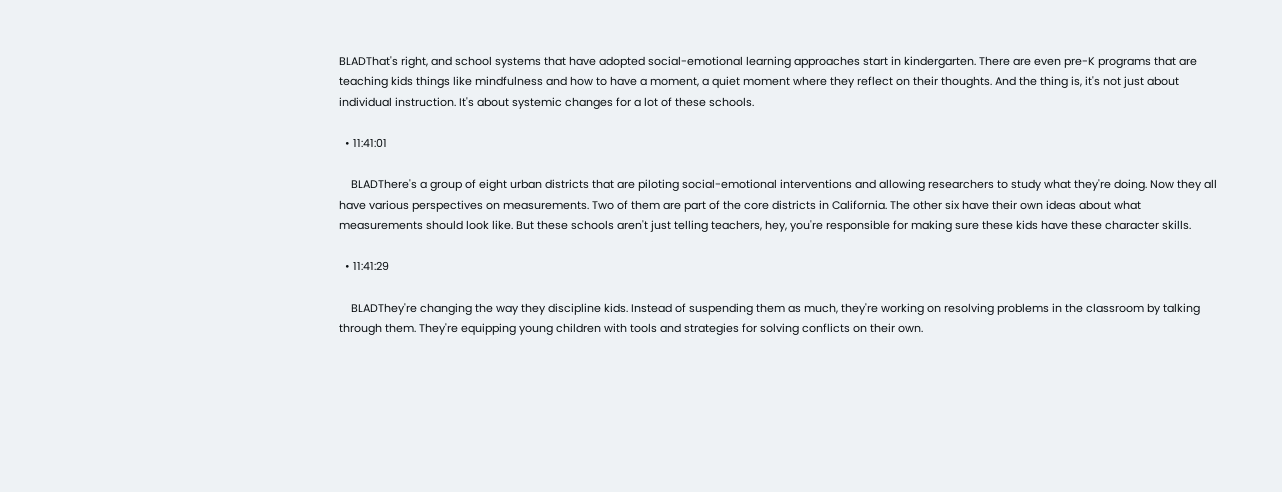BLADThat's right, and school systems that have adopted social-emotional learning approaches start in kindergarten. There are even pre-K programs that are teaching kids things like mindfulness and how to have a moment, a quiet moment where they reflect on their thoughts. And the thing is, it's not just about individual instruction. It's about systemic changes for a lot of these schools.

  • 11:41:01

    BLADThere's a group of eight urban districts that are piloting social-emotional interventions and allowing researchers to study what they're doing. Now they all have various perspectives on measurements. Two of them are part of the core districts in California. The other six have their own ideas about what measurements should look like. But these schools aren't just telling teachers, hey, you're responsible for making sure these kids have these character skills.

  • 11:41:29

    BLADThey're changing the way they discipline kids. Instead of suspending them as much, they're working on resolving problems in the classroom by talking through them. They're equipping young children with tools and strategies for solving conflicts on their own.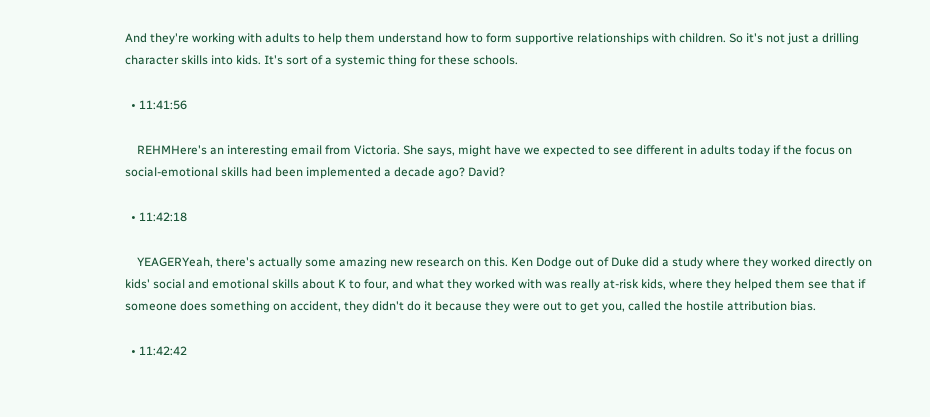And they're working with adults to help them understand how to form supportive relationships with children. So it's not just a drilling character skills into kids. It's sort of a systemic thing for these schools.

  • 11:41:56

    REHMHere's an interesting email from Victoria. She says, might have we expected to see different in adults today if the focus on social-emotional skills had been implemented a decade ago? David?

  • 11:42:18

    YEAGERYeah, there's actually some amazing new research on this. Ken Dodge out of Duke did a study where they worked directly on kids' social and emotional skills about K to four, and what they worked with was really at-risk kids, where they helped them see that if someone does something on accident, they didn't do it because they were out to get you, called the hostile attribution bias.

  • 11:42:42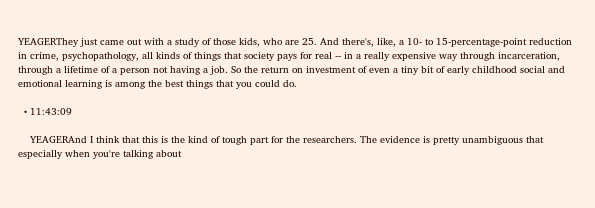YEAGERThey just came out with a study of those kids, who are 25. And there's, like, a 10- to 15-percentage-point reduction in crime, psychopathology, all kinds of things that society pays for real -- in a really expensive way through incarceration, through a lifetime of a person not having a job. So the return on investment of even a tiny bit of early childhood social and emotional learning is among the best things that you could do.

  • 11:43:09

    YEAGERAnd I think that this is the kind of tough part for the researchers. The evidence is pretty unambiguous that especially when you're talking about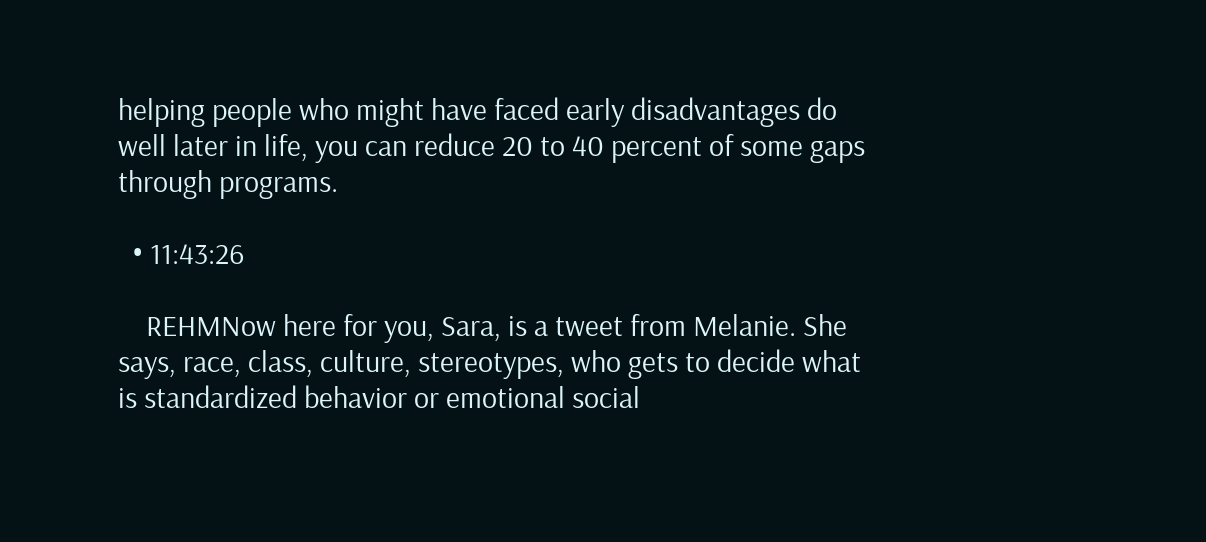helping people who might have faced early disadvantages do well later in life, you can reduce 20 to 40 percent of some gaps through programs.

  • 11:43:26

    REHMNow here for you, Sara, is a tweet from Melanie. She says, race, class, culture, stereotypes, who gets to decide what is standardized behavior or emotional social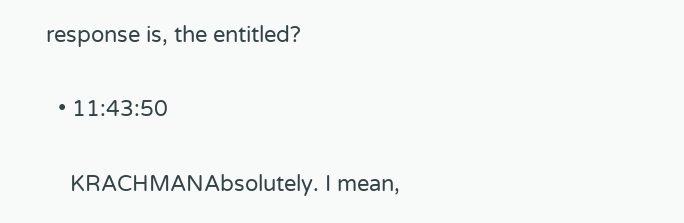response is, the entitled?

  • 11:43:50

    KRACHMANAbsolutely. I mean,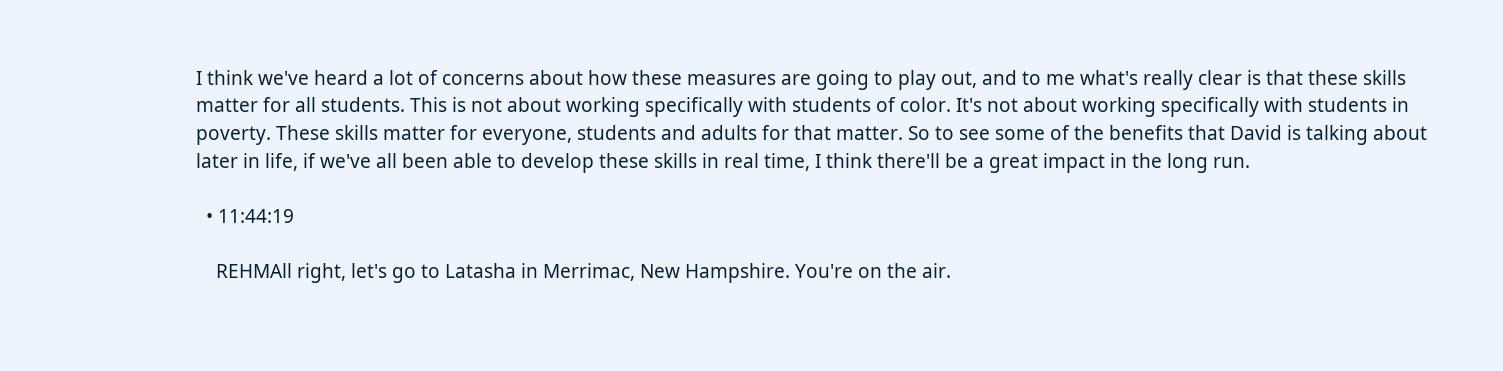I think we've heard a lot of concerns about how these measures are going to play out, and to me what's really clear is that these skills matter for all students. This is not about working specifically with students of color. It's not about working specifically with students in poverty. These skills matter for everyone, students and adults for that matter. So to see some of the benefits that David is talking about later in life, if we've all been able to develop these skills in real time, I think there'll be a great impact in the long run.

  • 11:44:19

    REHMAll right, let's go to Latasha in Merrimac, New Hampshire. You're on the air.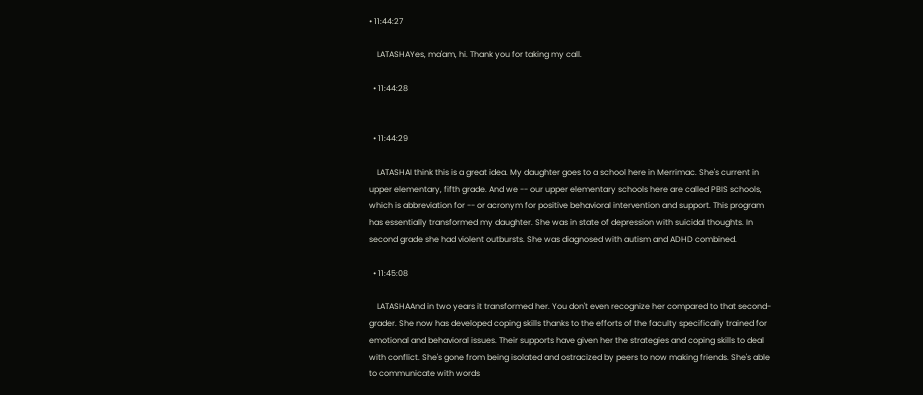• 11:44:27

    LATASHAYes, ma'am, hi. Thank you for taking my call.

  • 11:44:28


  • 11:44:29

    LATASHAI think this is a great idea. My daughter goes to a school here in Merrimac. She's current in upper elementary, fifth grade. And we -- our upper elementary schools here are called PBIS schools, which is abbreviation for -- or acronym for positive behavioral intervention and support. This program has essentially transformed my daughter. She was in state of depression with suicidal thoughts. In second grade she had violent outbursts. She was diagnosed with autism and ADHD combined.

  • 11:45:08

    LATASHAAnd in two years it transformed her. You don't even recognize her compared to that second-grader. She now has developed coping skills thanks to the efforts of the faculty specifically trained for emotional and behavioral issues. Their supports have given her the strategies and coping skills to deal with conflict. She's gone from being isolated and ostracized by peers to now making friends. She's able to communicate with words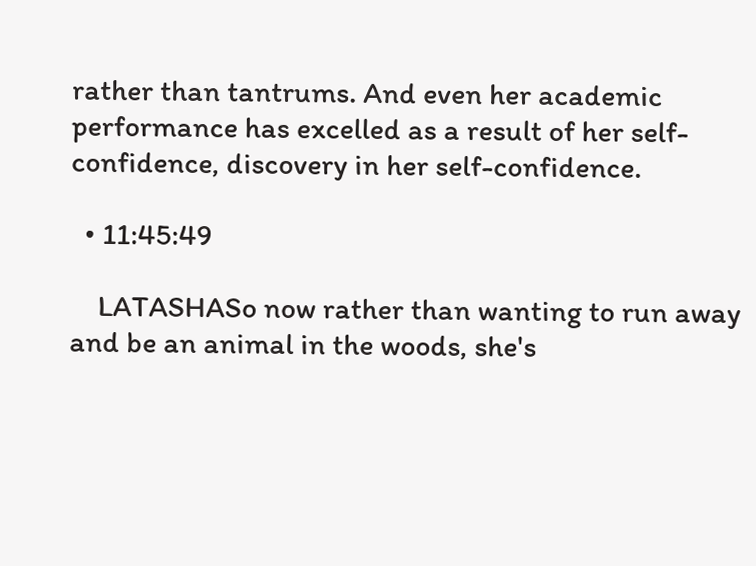rather than tantrums. And even her academic performance has excelled as a result of her self-confidence, discovery in her self-confidence.

  • 11:45:49

    LATASHASo now rather than wanting to run away and be an animal in the woods, she's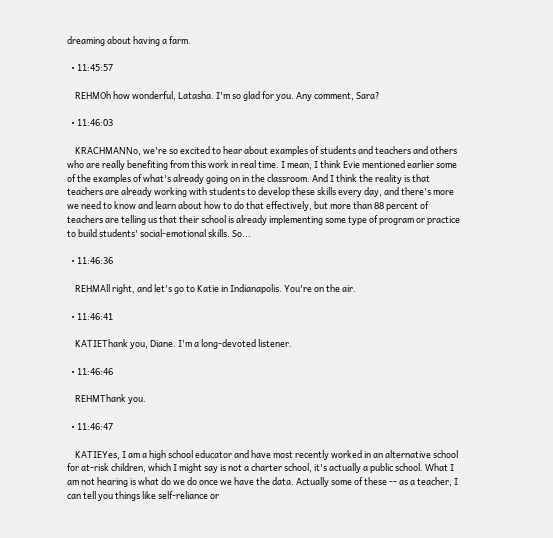dreaming about having a farm.

  • 11:45:57

    REHMOh how wonderful, Latasha. I'm so glad for you. Any comment, Sara?

  • 11:46:03

    KRACHMANNo, we're so excited to hear about examples of students and teachers and others who are really benefiting from this work in real time. I mean, I think Evie mentioned earlier some of the examples of what's already going on in the classroom. And I think the reality is that teachers are already working with students to develop these skills every day, and there's more we need to know and learn about how to do that effectively, but more than 88 percent of teachers are telling us that their school is already implementing some type of program or practice to build students' social-emotional skills. So...

  • 11:46:36

    REHMAll right, and let's go to Katie in Indianapolis. You're on the air.

  • 11:46:41

    KATIEThank you, Diane. I'm a long-devoted listener.

  • 11:46:46

    REHMThank you.

  • 11:46:47

    KATIEYes, I am a high school educator and have most recently worked in an alternative school for at-risk children, which I might say is not a charter school, it's actually a public school. What I am not hearing is what do we do once we have the data. Actually some of these -- as a teacher, I can tell you things like self-reliance or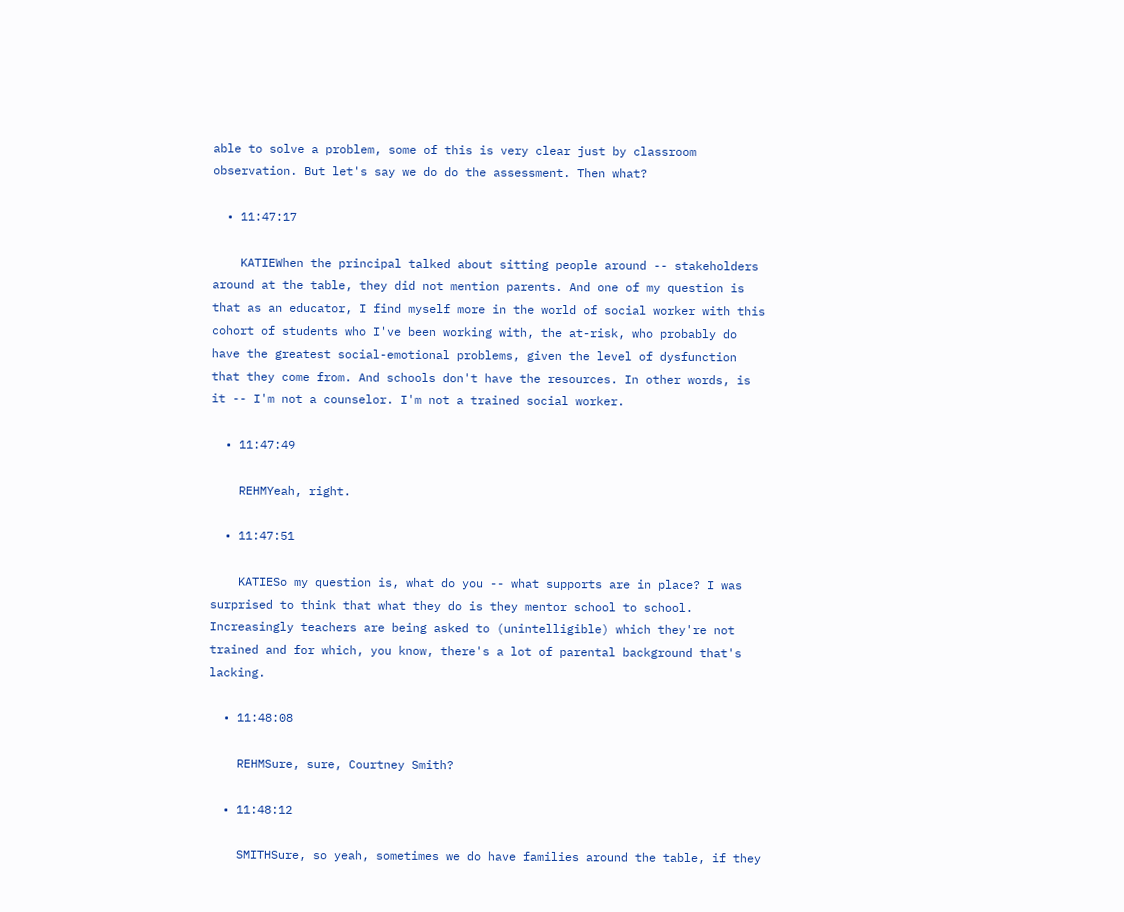able to solve a problem, some of this is very clear just by classroom observation. But let's say we do do the assessment. Then what?

  • 11:47:17

    KATIEWhen the principal talked about sitting people around -- stakeholders around at the table, they did not mention parents. And one of my question is that as an educator, I find myself more in the world of social worker with this cohort of students who I've been working with, the at-risk, who probably do have the greatest social-emotional problems, given the level of dysfunction that they come from. And schools don't have the resources. In other words, is it -- I'm not a counselor. I'm not a trained social worker.

  • 11:47:49

    REHMYeah, right.

  • 11:47:51

    KATIESo my question is, what do you -- what supports are in place? I was surprised to think that what they do is they mentor school to school. Increasingly teachers are being asked to (unintelligible) which they're not trained and for which, you know, there's a lot of parental background that's lacking.

  • 11:48:08

    REHMSure, sure, Courtney Smith?

  • 11:48:12

    SMITHSure, so yeah, sometimes we do have families around the table, if they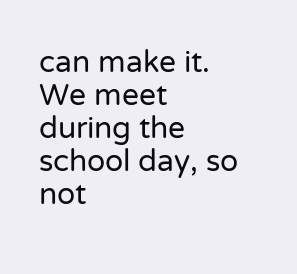can make it. We meet during the school day, so not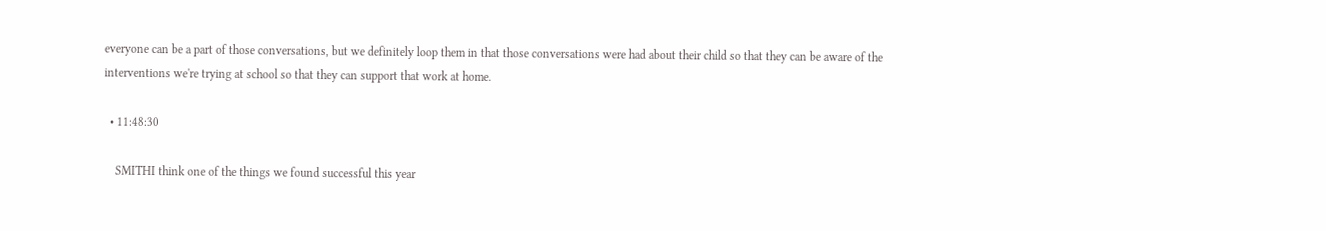everyone can be a part of those conversations, but we definitely loop them in that those conversations were had about their child so that they can be aware of the interventions we're trying at school so that they can support that work at home.

  • 11:48:30

    SMITHI think one of the things we found successful this year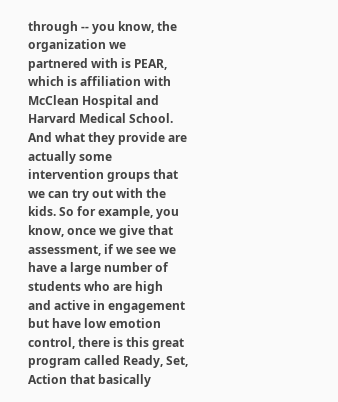through -- you know, the organization we partnered with is PEAR, which is affiliation with McClean Hospital and Harvard Medical School. And what they provide are actually some intervention groups that we can try out with the kids. So for example, you know, once we give that assessment, if we see we have a large number of students who are high and active in engagement but have low emotion control, there is this great program called Ready, Set, Action that basically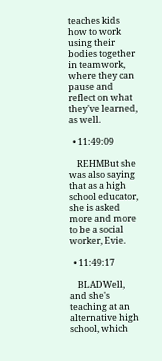teaches kids how to work using their bodies together in teamwork, where they can pause and reflect on what they've learned, as well.

  • 11:49:09

    REHMBut she was also saying that as a high school educator, she is asked more and more to be a social worker, Evie.

  • 11:49:17

    BLADWell, and she's teaching at an alternative high school, which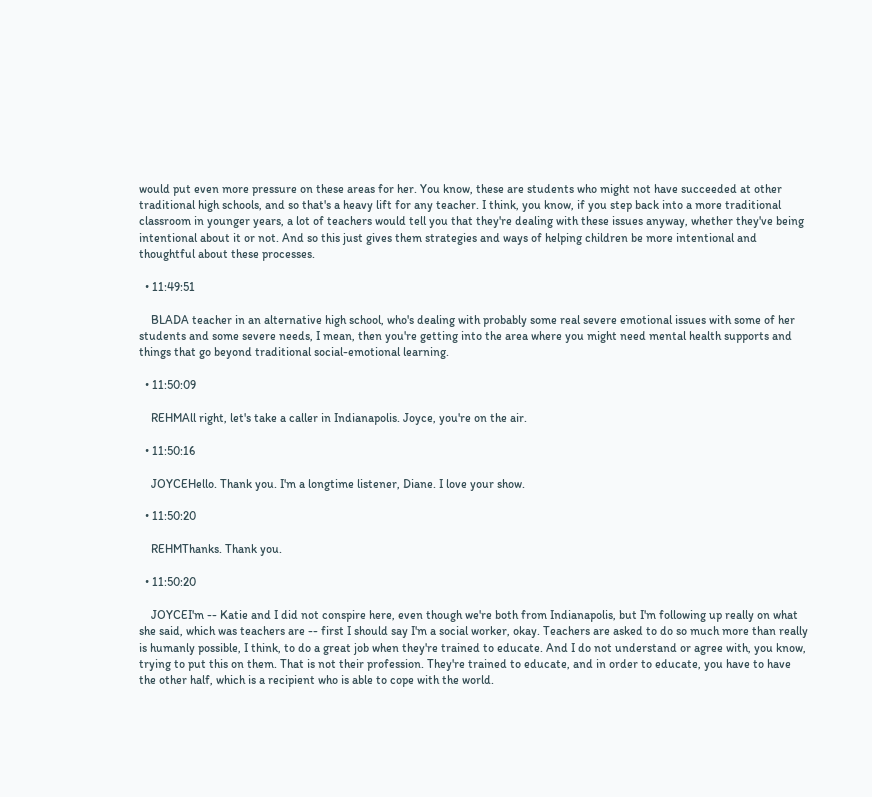would put even more pressure on these areas for her. You know, these are students who might not have succeeded at other traditional high schools, and so that's a heavy lift for any teacher. I think, you know, if you step back into a more traditional classroom in younger years, a lot of teachers would tell you that they're dealing with these issues anyway, whether they've being intentional about it or not. And so this just gives them strategies and ways of helping children be more intentional and thoughtful about these processes.

  • 11:49:51

    BLADA teacher in an alternative high school, who's dealing with probably some real severe emotional issues with some of her students and some severe needs, I mean, then you're getting into the area where you might need mental health supports and things that go beyond traditional social-emotional learning.

  • 11:50:09

    REHMAll right, let's take a caller in Indianapolis. Joyce, you're on the air.

  • 11:50:16

    JOYCEHello. Thank you. I'm a longtime listener, Diane. I love your show.

  • 11:50:20

    REHMThanks. Thank you.

  • 11:50:20

    JOYCEI'm -- Katie and I did not conspire here, even though we're both from Indianapolis, but I'm following up really on what she said, which was teachers are -- first I should say I'm a social worker, okay. Teachers are asked to do so much more than really is humanly possible, I think, to do a great job when they're trained to educate. And I do not understand or agree with, you know, trying to put this on them. That is not their profession. They're trained to educate, and in order to educate, you have to have the other half, which is a recipient who is able to cope with the world.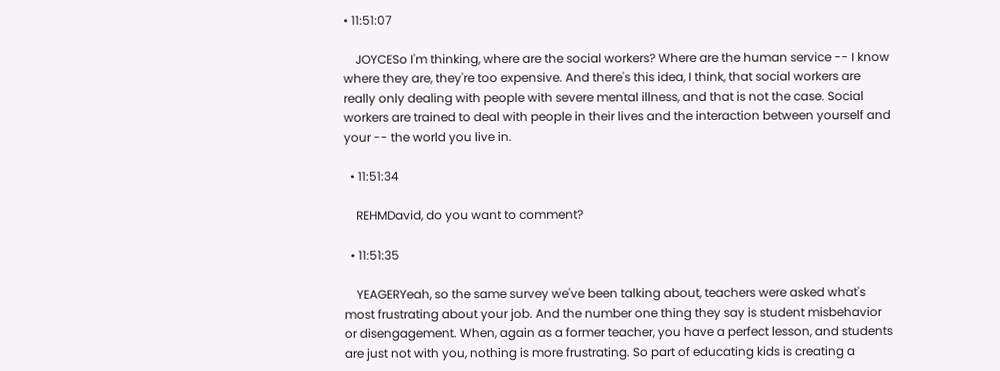• 11:51:07

    JOYCESo I'm thinking, where are the social workers? Where are the human service -- I know where they are, they're too expensive. And there's this idea, I think, that social workers are really only dealing with people with severe mental illness, and that is not the case. Social workers are trained to deal with people in their lives and the interaction between yourself and your -- the world you live in.

  • 11:51:34

    REHMDavid, do you want to comment?

  • 11:51:35

    YEAGERYeah, so the same survey we've been talking about, teachers were asked what's most frustrating about your job. And the number one thing they say is student misbehavior or disengagement. When, again as a former teacher, you have a perfect lesson, and students are just not with you, nothing is more frustrating. So part of educating kids is creating a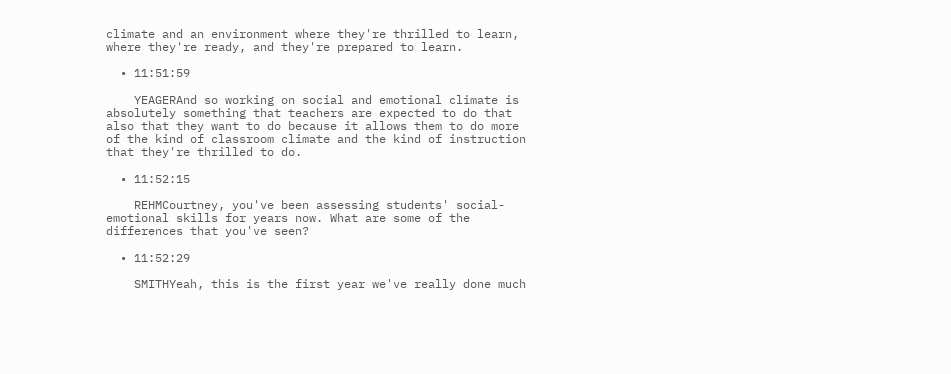climate and an environment where they're thrilled to learn, where they're ready, and they're prepared to learn.

  • 11:51:59

    YEAGERAnd so working on social and emotional climate is absolutely something that teachers are expected to do that also that they want to do because it allows them to do more of the kind of classroom climate and the kind of instruction that they're thrilled to do.

  • 11:52:15

    REHMCourtney, you've been assessing students' social-emotional skills for years now. What are some of the differences that you've seen?

  • 11:52:29

    SMITHYeah, this is the first year we've really done much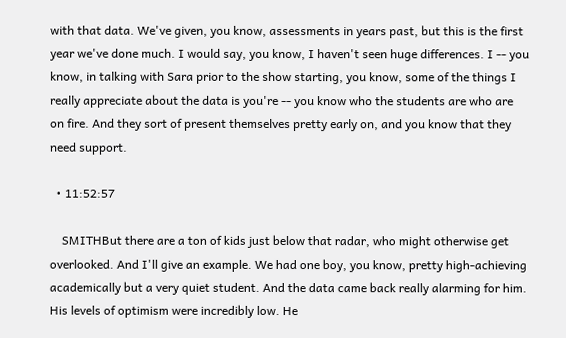with that data. We've given, you know, assessments in years past, but this is the first year we've done much. I would say, you know, I haven't seen huge differences. I -- you know, in talking with Sara prior to the show starting, you know, some of the things I really appreciate about the data is you're -- you know who the students are who are on fire. And they sort of present themselves pretty early on, and you know that they need support.

  • 11:52:57

    SMITHBut there are a ton of kids just below that radar, who might otherwise get overlooked. And I'll give an example. We had one boy, you know, pretty high-achieving academically but a very quiet student. And the data came back really alarming for him. His levels of optimism were incredibly low. He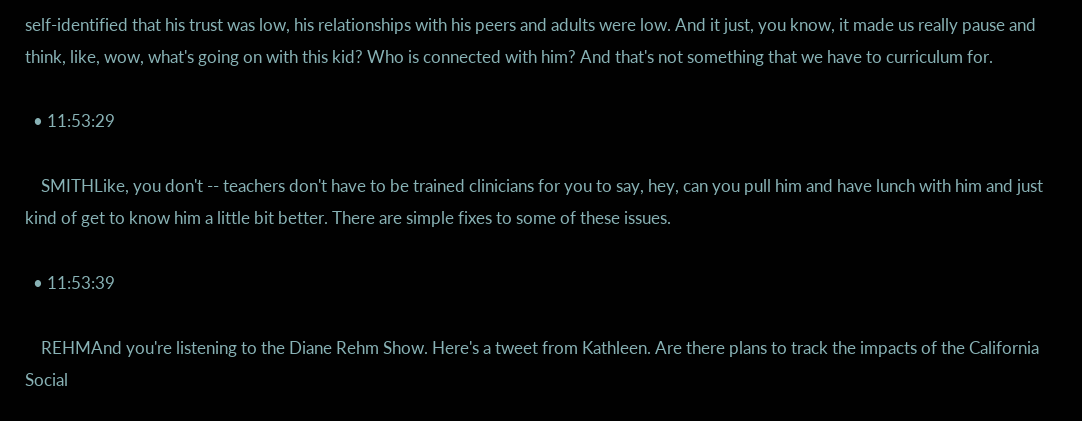self-identified that his trust was low, his relationships with his peers and adults were low. And it just, you know, it made us really pause and think, like, wow, what's going on with this kid? Who is connected with him? And that's not something that we have to curriculum for.

  • 11:53:29

    SMITHLike, you don't -- teachers don't have to be trained clinicians for you to say, hey, can you pull him and have lunch with him and just kind of get to know him a little bit better. There are simple fixes to some of these issues.

  • 11:53:39

    REHMAnd you're listening to the Diane Rehm Show. Here's a tweet from Kathleen. Are there plans to track the impacts of the California Social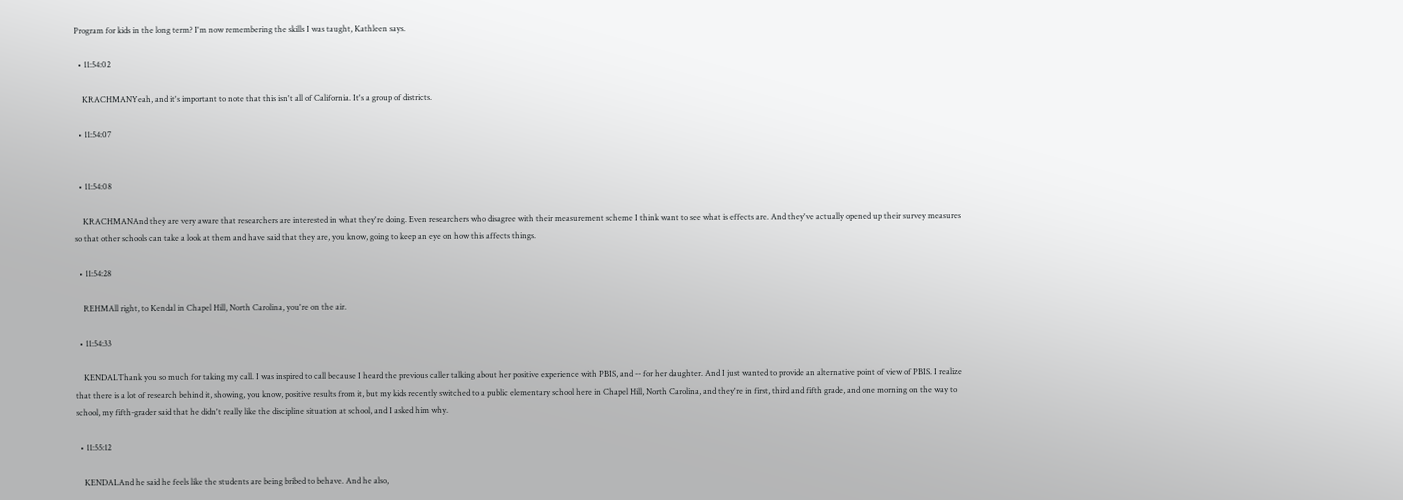Program for kids in the long term? I'm now remembering the skills I was taught, Kathleen says.

  • 11:54:02

    KRACHMANYeah, and it's important to note that this isn't all of California. It's a group of districts.

  • 11:54:07


  • 11:54:08

    KRACHMANAnd they are very aware that researchers are interested in what they're doing. Even researchers who disagree with their measurement scheme I think want to see what is effects are. And they've actually opened up their survey measures so that other schools can take a look at them and have said that they are, you know, going to keep an eye on how this affects things.

  • 11:54:28

    REHMAll right, to Kendal in Chapel Hill, North Carolina, you're on the air.

  • 11:54:33

    KENDALThank you so much for taking my call. I was inspired to call because I heard the previous caller talking about her positive experience with PBIS, and -- for her daughter. And I just wanted to provide an alternative point of view of PBIS. I realize that there is a lot of research behind it, showing, you know, positive results from it, but my kids recently switched to a public elementary school here in Chapel Hill, North Carolina, and they're in first, third and fifth grade, and one morning on the way to school, my fifth-grader said that he didn't really like the discipline situation at school, and I asked him why.

  • 11:55:12

    KENDALAnd he said he feels like the students are being bribed to behave. And he also,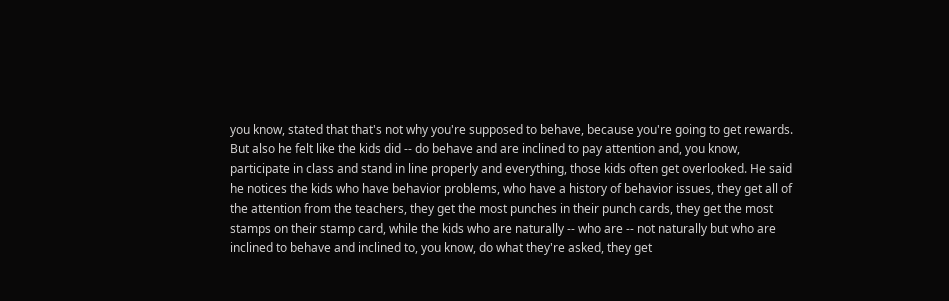you know, stated that that's not why you're supposed to behave, because you're going to get rewards. But also he felt like the kids did -- do behave and are inclined to pay attention and, you know, participate in class and stand in line properly and everything, those kids often get overlooked. He said he notices the kids who have behavior problems, who have a history of behavior issues, they get all of the attention from the teachers, they get the most punches in their punch cards, they get the most stamps on their stamp card, while the kids who are naturally -- who are -- not naturally but who are inclined to behave and inclined to, you know, do what they're asked, they get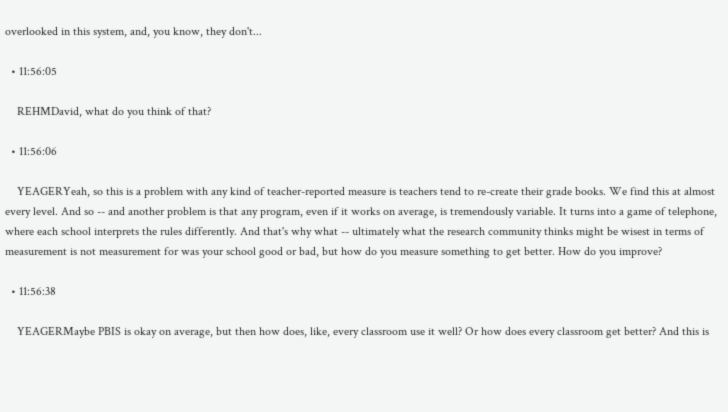overlooked in this system, and, you know, they don't...

  • 11:56:05

    REHMDavid, what do you think of that?

  • 11:56:06

    YEAGERYeah, so this is a problem with any kind of teacher-reported measure is teachers tend to re-create their grade books. We find this at almost every level. And so -- and another problem is that any program, even if it works on average, is tremendously variable. It turns into a game of telephone, where each school interprets the rules differently. And that's why what -- ultimately what the research community thinks might be wisest in terms of measurement is not measurement for was your school good or bad, but how do you measure something to get better. How do you improve?

  • 11:56:38

    YEAGERMaybe PBIS is okay on average, but then how does, like, every classroom use it well? Or how does every classroom get better? And this is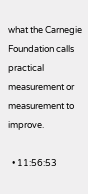what the Carnegie Foundation calls practical measurement or measurement to improve.

  • 11:56:53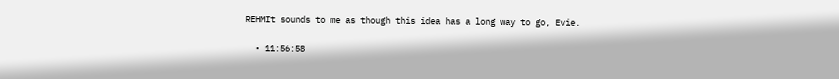REHMIt sounds to me as though this idea has a long way to go, Evie.

  • 11:56:58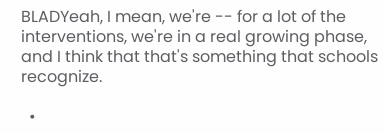BLADYeah, I mean, we're -- for a lot of the interventions, we're in a real growing phase, and I think that that's something that schools recognize.

  •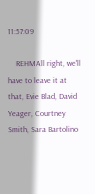11:57:09

    REHMAll right, we'll have to leave it at that, Evie Blad, David Yeager, Courtney Smith, Sara Bartolino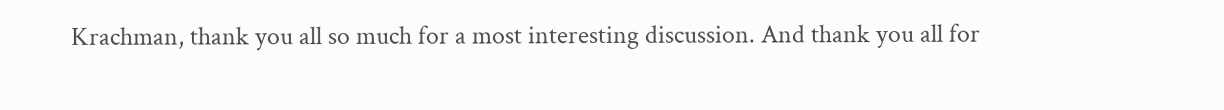Krachman, thank you all so much for a most interesting discussion. And thank you all for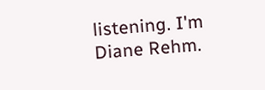listening. I'm Diane Rehm.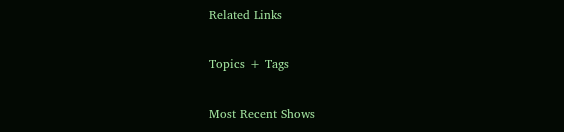Related Links

Topics + Tags

Most Recent Shows